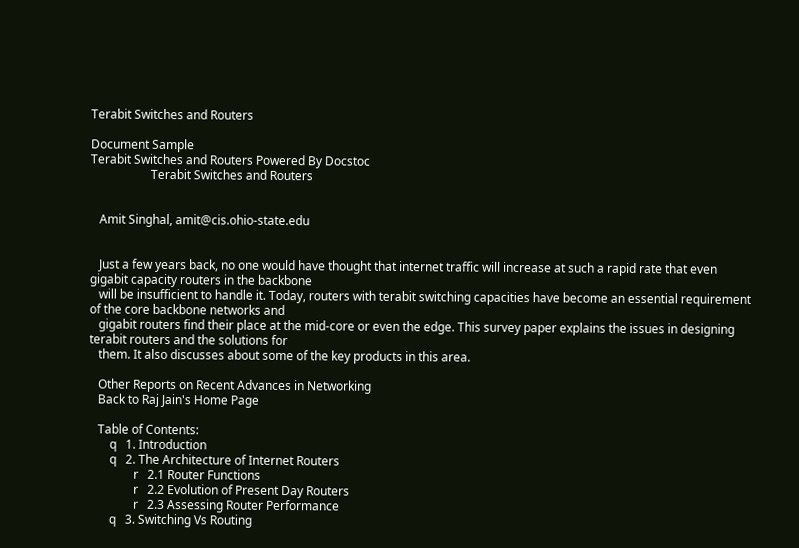Terabit Switches and Routers

Document Sample
Terabit Switches and Routers Powered By Docstoc
                    Terabit Switches and Routers


   Amit Singhal, amit@cis.ohio-state.edu


   Just a few years back, no one would have thought that internet traffic will increase at such a rapid rate that even gigabit capacity routers in the backbone
   will be insufficient to handle it. Today, routers with terabit switching capacities have become an essential requirement of the core backbone networks and
   gigabit routers find their place at the mid-core or even the edge. This survey paper explains the issues in designing terabit routers and the solutions for
   them. It also discusses about some of the key products in this area.

   Other Reports on Recent Advances in Networking
   Back to Raj Jain's Home Page

   Table of Contents:
       q   1. Introduction
       q   2. The Architecture of Internet Routers
               r   2.1 Router Functions
               r   2.2 Evolution of Present Day Routers
               r   2.3 Assessing Router Performance
       q   3. Switching Vs Routing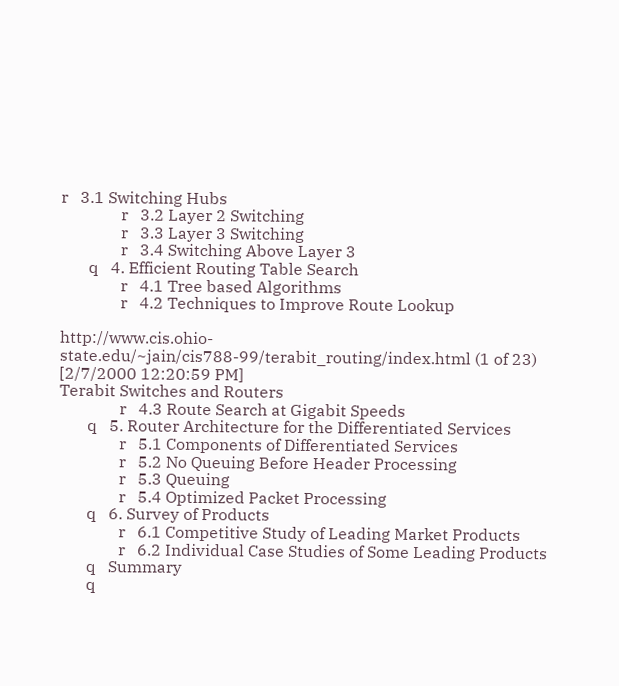r   3.1 Switching Hubs
               r   3.2 Layer 2 Switching
               r   3.3 Layer 3 Switching
               r   3.4 Switching Above Layer 3
       q   4. Efficient Routing Table Search
               r   4.1 Tree based Algorithms
               r   4.2 Techniques to Improve Route Lookup

http://www.cis.ohio-state.edu/~jain/cis788-99/terabit_routing/index.html (1 of 23) [2/7/2000 12:20:59 PM]
Terabit Switches and Routers
               r   4.3 Route Search at Gigabit Speeds
       q   5. Router Architecture for the Differentiated Services
               r   5.1 Components of Differentiated Services
               r   5.2 No Queuing Before Header Processing
               r   5.3 Queuing
               r   5.4 Optimized Packet Processing
       q   6. Survey of Products
               r   6.1 Competitive Study of Leading Market Products
               r   6.2 Individual Case Studies of Some Leading Products
       q   Summary
       q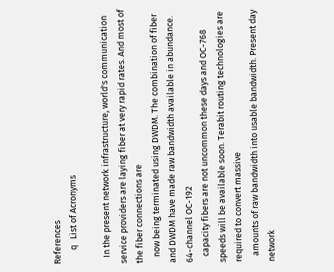References
       q   List of Acronyms

   In the present network infrastructure, world's communication service providers are laying fiber at very rapid rates. And most of the fiber connections are
   now being terminated using DWDM. The combination of fiber and DWDM have made raw bandwidth available in abundance. 64-channel OC-192
   capacity fibers are not uncommon these days and OC-768 speeds will be available soon. Terabit routing technologies are required to convert massive
   amounts of raw bandwidth into usable bandwidth. Present day network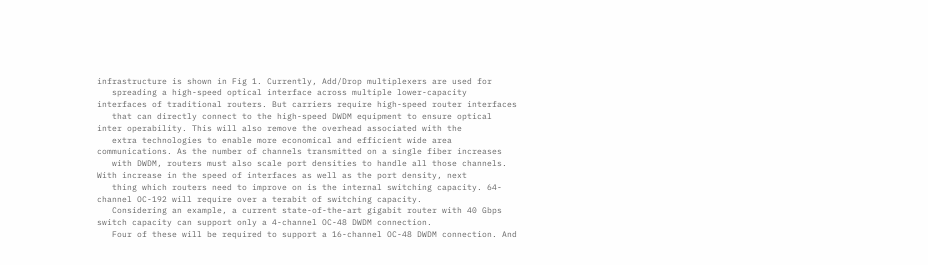infrastructure is shown in Fig 1. Currently, Add/Drop multiplexers are used for
   spreading a high-speed optical interface across multiple lower-capacity interfaces of traditional routers. But carriers require high-speed router interfaces
   that can directly connect to the high-speed DWDM equipment to ensure optical inter operability. This will also remove the overhead associated with the
   extra technologies to enable more economical and efficient wide area communications. As the number of channels transmitted on a single fiber increases
   with DWDM, routers must also scale port densities to handle all those channels. With increase in the speed of interfaces as well as the port density, next
   thing which routers need to improve on is the internal switching capacity. 64-channel OC-192 will require over a terabit of switching capacity.
   Considering an example, a current state-of-the-art gigabit router with 40 Gbps switch capacity can support only a 4-channel OC-48 DWDM connection.
   Four of these will be required to support a 16-channel OC-48 DWDM connection. And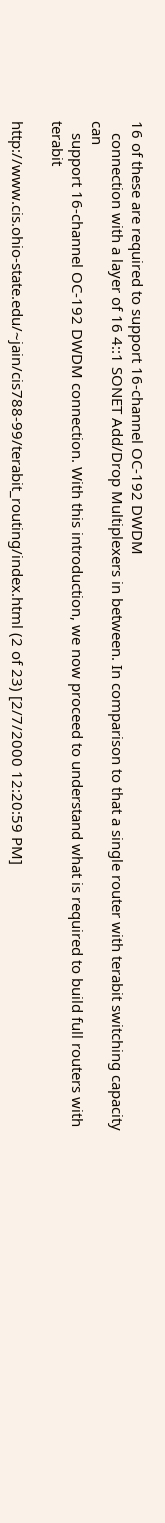16 of these are required to support 16-channel OC-192 DWDM
   connection with a layer of 16 4::1 SONET Add/Drop Multiplexers in between. In comparison to that a single router with terabit switching capacity can
   support 16-channel OC-192 DWDM connection. With this introduction, we now proceed to understand what is required to build full routers with terabit

http://www.cis.ohio-state.edu/~jain/cis788-99/terabit_routing/index.html (2 of 23) [2/7/2000 12:20:59 PM]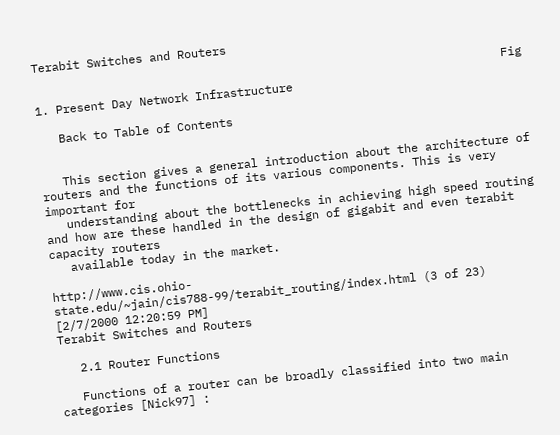Terabit Switches and Routers

                                                                   Fig 1. Present Day Network Infrastructure

   Back to Table of Contents


   This section gives a general introduction about the architecture of routers and the functions of its various components. This is very important for
   understanding about the bottlenecks in achieving high speed routing and how are these handled in the design of gigabit and even terabit capacity routers
   available today in the market.

http://www.cis.ohio-state.edu/~jain/cis788-99/terabit_routing/index.html (3 of 23) [2/7/2000 12:20:59 PM]
Terabit Switches and Routers

   2.1 Router Functions

   Functions of a router can be broadly classified into two main categories [Nick97] :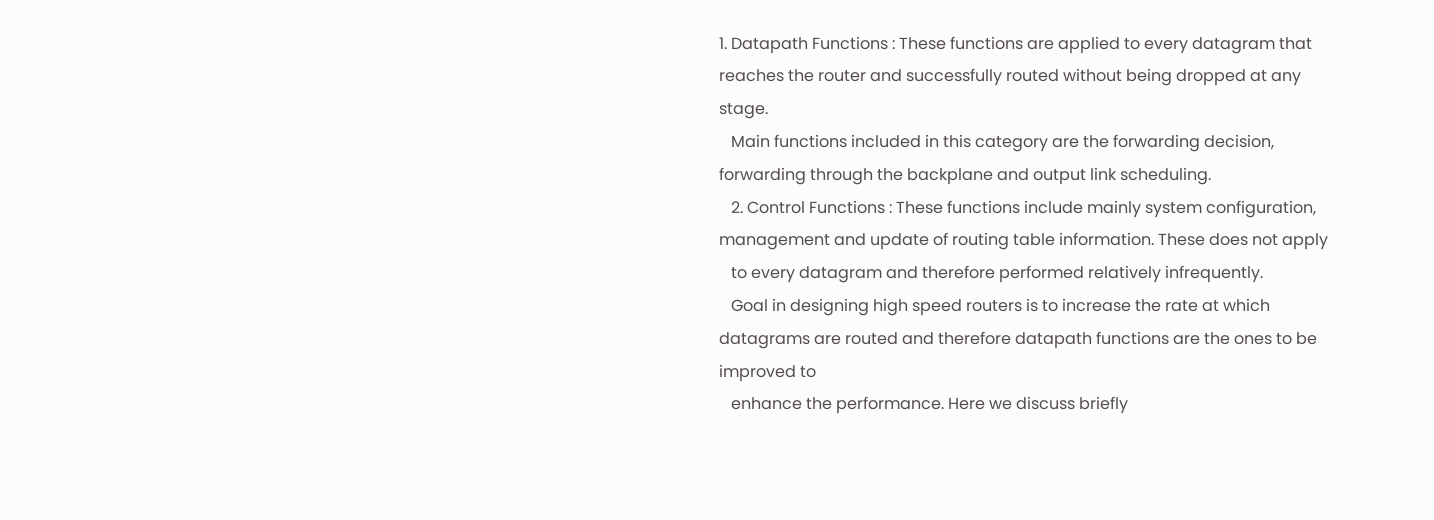1. Datapath Functions : These functions are applied to every datagram that reaches the router and successfully routed without being dropped at any stage.
   Main functions included in this category are the forwarding decision, forwarding through the backplane and output link scheduling.
   2. Control Functions : These functions include mainly system configuration, management and update of routing table information. These does not apply
   to every datagram and therefore performed relatively infrequently.
   Goal in designing high speed routers is to increase the rate at which datagrams are routed and therefore datapath functions are the ones to be improved to
   enhance the performance. Here we discuss briefly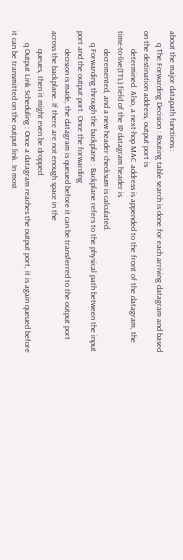about the major datapath functions :
      q The Forwarding Decision : Routing table search is done for each arriving datagram and based on the destination address, output port is
         determined. Also, a next-hop MAC address is appended to the front of the datagram, the time-to-live(TTL) field of the IP datagram header is
         decremented, and a new header checksum is calculated.
      q Forwarding through the backplane : Backplane refers to the physical path between the input port and the output port. Once the forwarding
         decision is made, the datagram is queued before it can be transferred to the output port across the backplane. If there are not enough space in the
         queues, then it might even be dropped.
      q Output Link Scheduling : Once a datagram reaches the output port, it is again queued before it can be transmitted on the output link. In most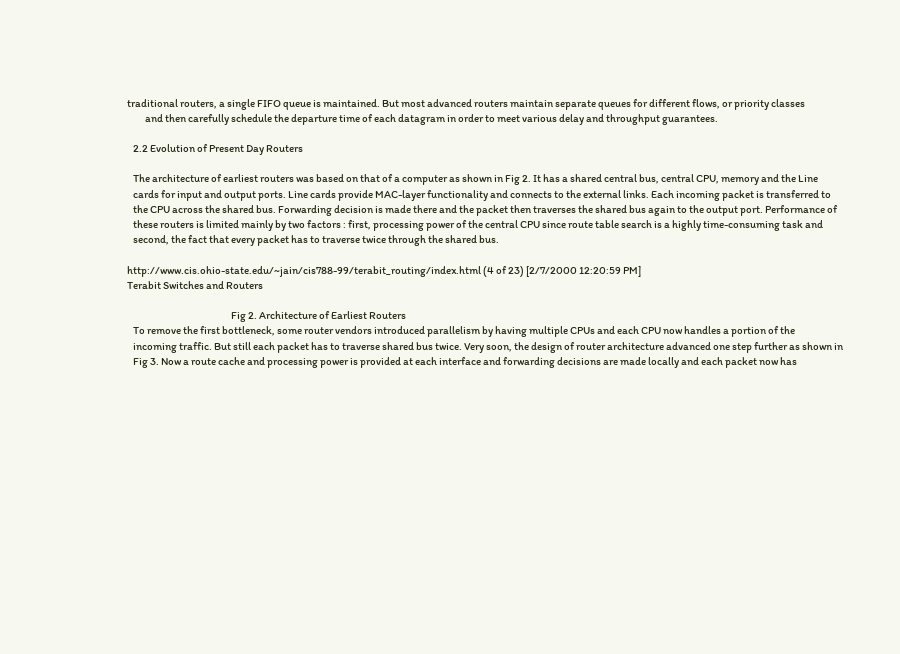traditional routers, a single FIFO queue is maintained. But most advanced routers maintain separate queues for different flows, or priority classes
         and then carefully schedule the departure time of each datagram in order to meet various delay and throughput guarantees.

   2.2 Evolution of Present Day Routers

   The architecture of earliest routers was based on that of a computer as shown in Fig 2. It has a shared central bus, central CPU, memory and the Line
   cards for input and output ports. Line cards provide MAC-layer functionality and connects to the external links. Each incoming packet is transferred to
   the CPU across the shared bus. Forwarding decision is made there and the packet then traverses the shared bus again to the output port. Performance of
   these routers is limited mainly by two factors : first, processing power of the central CPU since route table search is a highly time-consuming task and
   second, the fact that every packet has to traverse twice through the shared bus.

http://www.cis.ohio-state.edu/~jain/cis788-99/terabit_routing/index.html (4 of 23) [2/7/2000 12:20:59 PM]
Terabit Switches and Routers

                                                    Fig 2. Architecture of Earliest Routers
   To remove the first bottleneck, some router vendors introduced parallelism by having multiple CPUs and each CPU now handles a portion of the
   incoming traffic. But still each packet has to traverse shared bus twice. Very soon, the design of router architecture advanced one step further as shown in
   Fig 3. Now a route cache and processing power is provided at each interface and forwarding decisions are made locally and each packet now has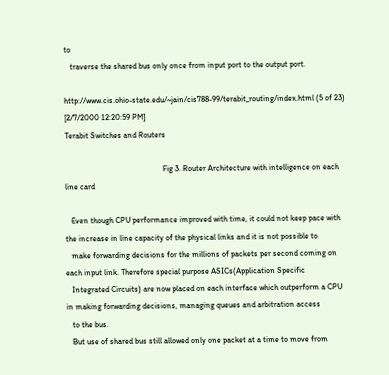to
   traverse the shared bus only once from input port to the output port.

http://www.cis.ohio-state.edu/~jain/cis788-99/terabit_routing/index.html (5 of 23) [2/7/2000 12:20:59 PM]
Terabit Switches and Routers

                                                 Fig 3. Router Architecture with intelligence on each line card

   Even though CPU performance improved with time, it could not keep pace with the increase in line capacity of the physical links and it is not possible to
   make forwarding decisions for the millions of packets per second coming on each input link. Therefore special purpose ASICs(Application Specific
   Integrated Circuits) are now placed on each interface which outperform a CPU in making forwarding decisions, managing queues and arbitration access
   to the bus.
   But use of shared bus still allowed only one packet at a time to move from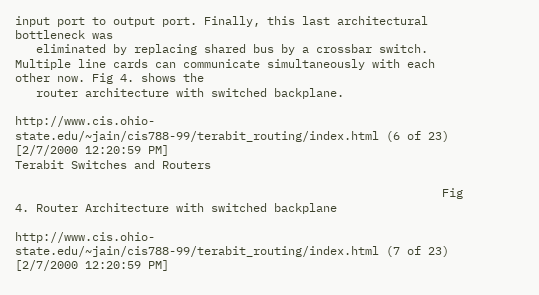input port to output port. Finally, this last architectural bottleneck was
   eliminated by replacing shared bus by a crossbar switch. Multiple line cards can communicate simultaneously with each other now. Fig 4. shows the
   router architecture with switched backplane.

http://www.cis.ohio-state.edu/~jain/cis788-99/terabit_routing/index.html (6 of 23) [2/7/2000 12:20:59 PM]
Terabit Switches and Routers

                                                             Fig 4. Router Architecture with switched backplane

http://www.cis.ohio-state.edu/~jain/cis788-99/terabit_routing/index.html (7 of 23) [2/7/2000 12:20:59 PM]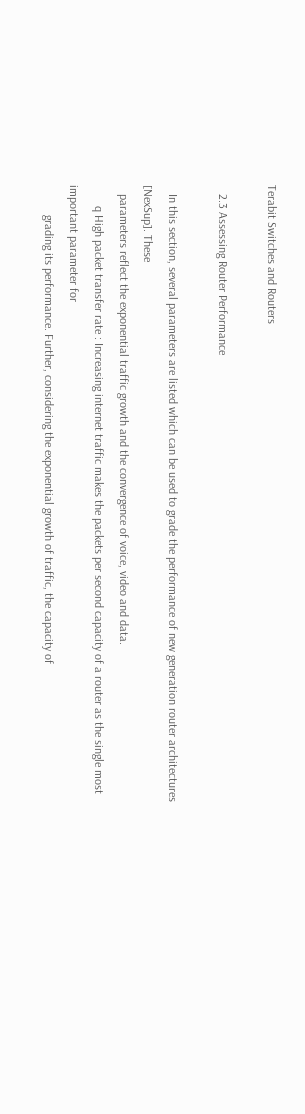Terabit Switches and Routers

   2.3 Assessing Router Performance

   In this section, several parameters are listed which can be used to grade the performance of new generation router architectures [NexSup]. These
   parameters reflect the exponential traffic growth and the convergence of voice, video and data.
       q High packet transfer rate : Increasing internet traffic makes the packets per second capacity of a router as the single most important parameter for
          grading its performance. Further, considering the exponential growth of traffic, the capacity of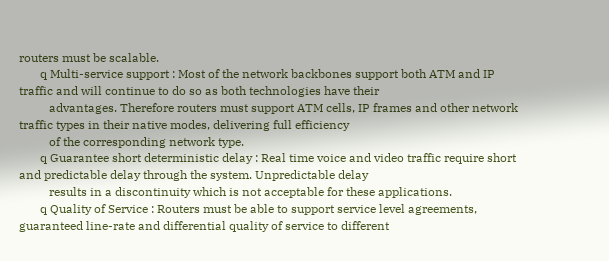routers must be scalable.
       q Multi-service support : Most of the network backbones support both ATM and IP traffic and will continue to do so as both technologies have their
          advantages. Therefore routers must support ATM cells, IP frames and other network traffic types in their native modes, delivering full efficiency
          of the corresponding network type.
       q Guarantee short deterministic delay : Real time voice and video traffic require short and predictable delay through the system. Unpredictable delay
          results in a discontinuity which is not acceptable for these applications.
       q Quality of Service : Routers must be able to support service level agreements, guaranteed line-rate and differential quality of service to different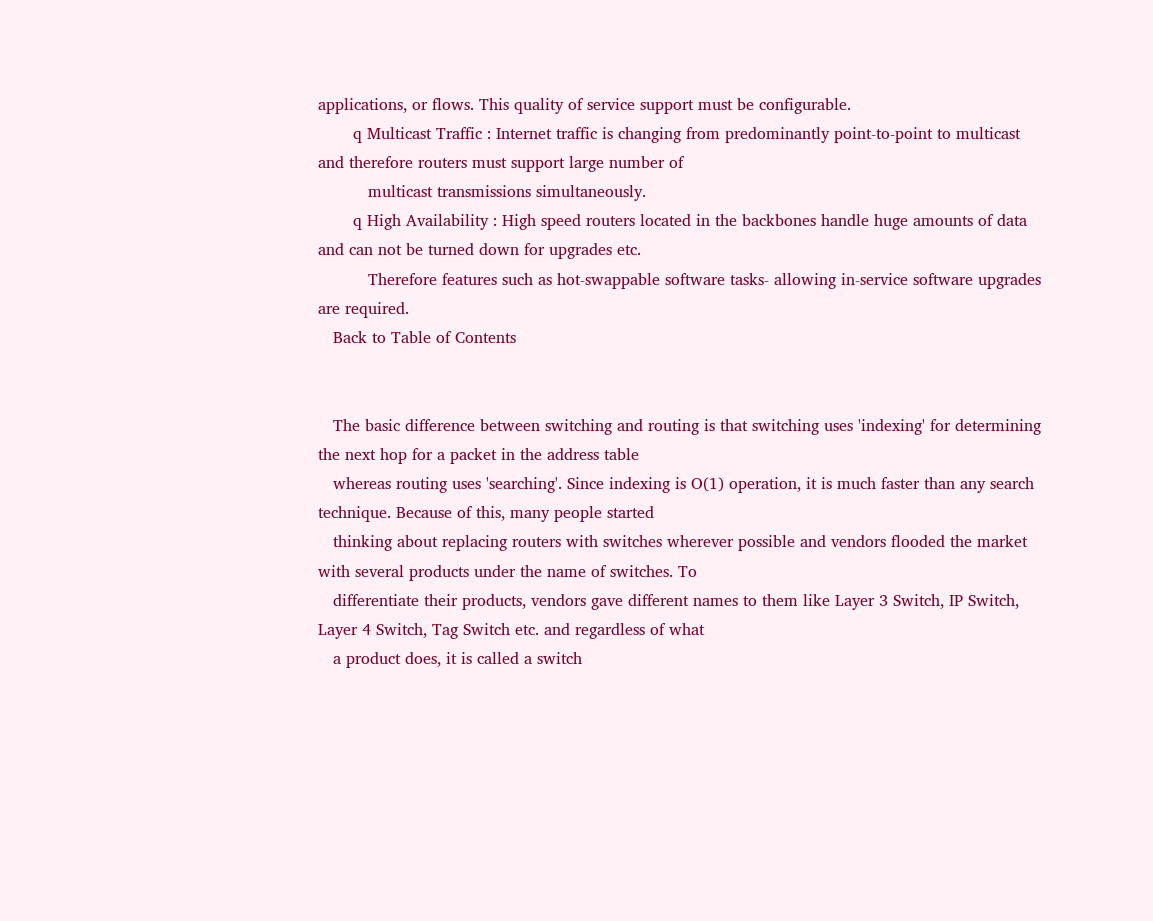applications, or flows. This quality of service support must be configurable.
       q Multicast Traffic : Internet traffic is changing from predominantly point-to-point to multicast and therefore routers must support large number of
          multicast transmissions simultaneously.
       q High Availability : High speed routers located in the backbones handle huge amounts of data and can not be turned down for upgrades etc.
          Therefore features such as hot-swappable software tasks- allowing in-service software upgrades are required.
   Back to Table of Contents


   The basic difference between switching and routing is that switching uses 'indexing' for determining the next hop for a packet in the address table
   whereas routing uses 'searching'. Since indexing is O(1) operation, it is much faster than any search technique. Because of this, many people started
   thinking about replacing routers with switches wherever possible and vendors flooded the market with several products under the name of switches. To
   differentiate their products, vendors gave different names to them like Layer 3 Switch, IP Switch, Layer 4 Switch, Tag Switch etc. and regardless of what
   a product does, it is called a switch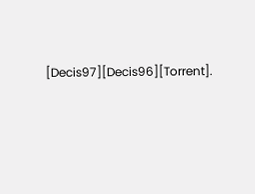[Decis97][Decis96][Torrent].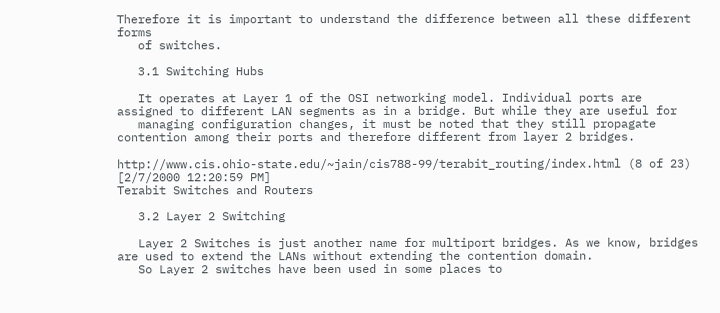Therefore it is important to understand the difference between all these different forms
   of switches.

   3.1 Switching Hubs

   It operates at Layer 1 of the OSI networking model. Individual ports are assigned to different LAN segments as in a bridge. But while they are useful for
   managing configuration changes, it must be noted that they still propagate contention among their ports and therefore different from layer 2 bridges.

http://www.cis.ohio-state.edu/~jain/cis788-99/terabit_routing/index.html (8 of 23) [2/7/2000 12:20:59 PM]
Terabit Switches and Routers

   3.2 Layer 2 Switching

   Layer 2 Switches is just another name for multiport bridges. As we know, bridges are used to extend the LANs without extending the contention domain.
   So Layer 2 switches have been used in some places to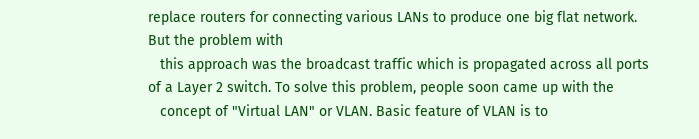replace routers for connecting various LANs to produce one big flat network. But the problem with
   this approach was the broadcast traffic which is propagated across all ports of a Layer 2 switch. To solve this problem, people soon came up with the
   concept of "Virtual LAN" or VLAN. Basic feature of VLAN is to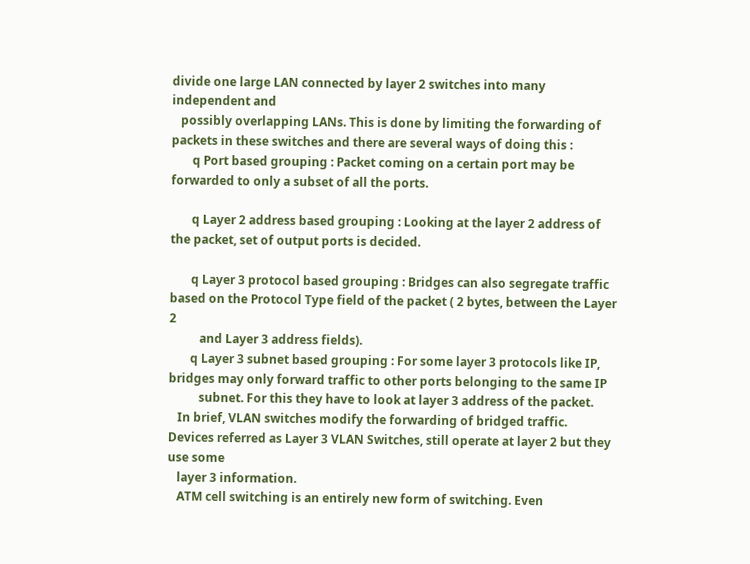divide one large LAN connected by layer 2 switches into many independent and
   possibly overlapping LANs. This is done by limiting the forwarding of packets in these switches and there are several ways of doing this :
       q Port based grouping : Packet coming on a certain port may be forwarded to only a subset of all the ports.

       q Layer 2 address based grouping : Looking at the layer 2 address of the packet, set of output ports is decided.

       q Layer 3 protocol based grouping : Bridges can also segregate traffic based on the Protocol Type field of the packet ( 2 bytes, between the Layer 2
          and Layer 3 address fields).
       q Layer 3 subnet based grouping : For some layer 3 protocols like IP, bridges may only forward traffic to other ports belonging to the same IP
          subnet. For this they have to look at layer 3 address of the packet.
   In brief, VLAN switches modify the forwarding of bridged traffic. Devices referred as Layer 3 VLAN Switches, still operate at layer 2 but they use some
   layer 3 information.
   ATM cell switching is an entirely new form of switching. Even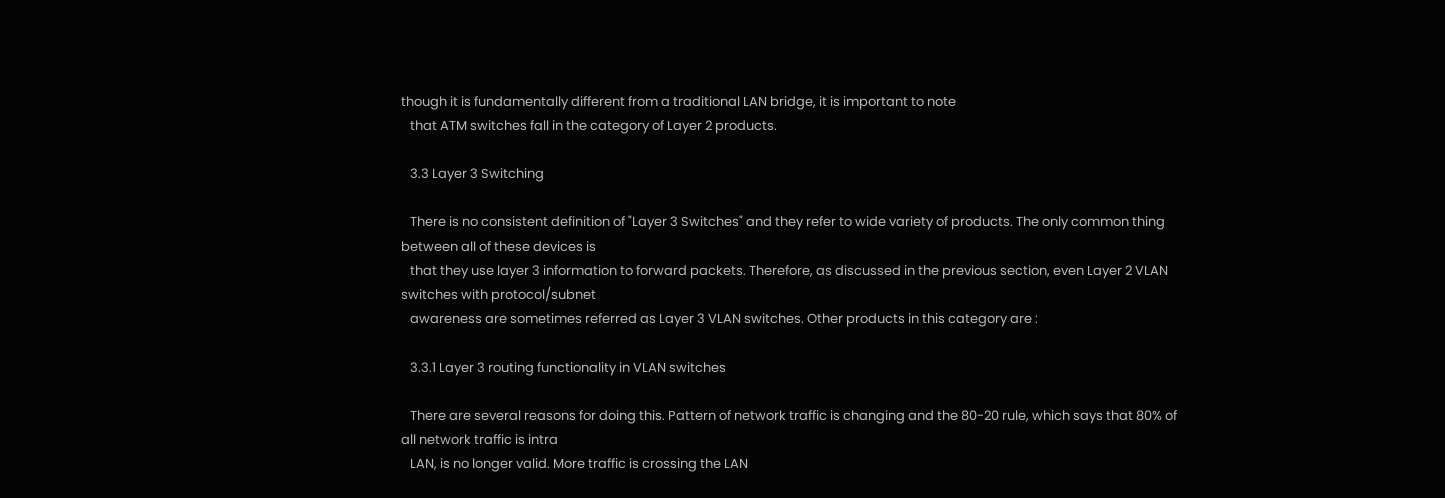though it is fundamentally different from a traditional LAN bridge, it is important to note
   that ATM switches fall in the category of Layer 2 products.

   3.3 Layer 3 Switching

   There is no consistent definition of "Layer 3 Switches" and they refer to wide variety of products. The only common thing between all of these devices is
   that they use layer 3 information to forward packets. Therefore, as discussed in the previous section, even Layer 2 VLAN switches with protocol/subnet
   awareness are sometimes referred as Layer 3 VLAN switches. Other products in this category are :

   3.3.1 Layer 3 routing functionality in VLAN switches

   There are several reasons for doing this. Pattern of network traffic is changing and the 80-20 rule, which says that 80% of all network traffic is intra
   LAN, is no longer valid. More traffic is crossing the LAN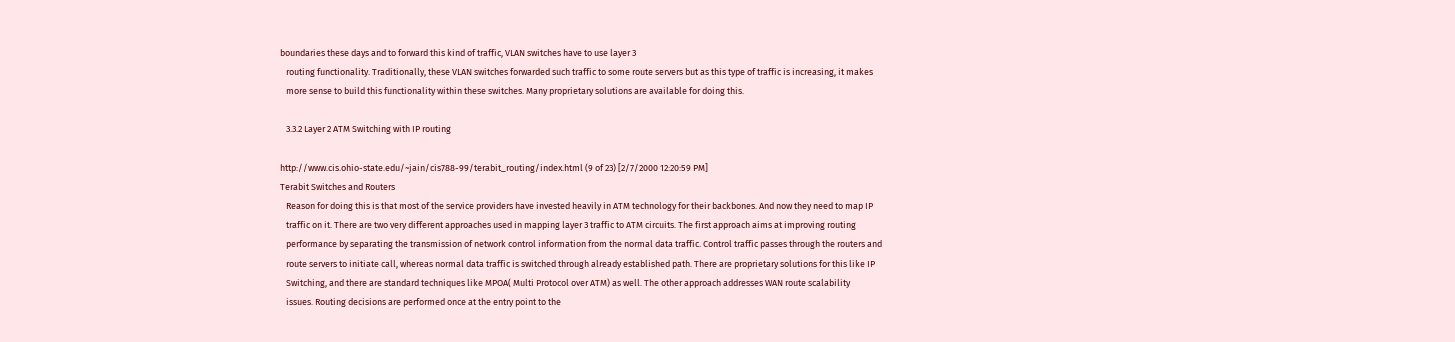boundaries these days and to forward this kind of traffic, VLAN switches have to use layer 3
   routing functionality. Traditionally, these VLAN switches forwarded such traffic to some route servers but as this type of traffic is increasing, it makes
   more sense to build this functionality within these switches. Many proprietary solutions are available for doing this.

   3.3.2 Layer 2 ATM Switching with IP routing

http://www.cis.ohio-state.edu/~jain/cis788-99/terabit_routing/index.html (9 of 23) [2/7/2000 12:20:59 PM]
Terabit Switches and Routers
   Reason for doing this is that most of the service providers have invested heavily in ATM technology for their backbones. And now they need to map IP
   traffic on it. There are two very different approaches used in mapping layer 3 traffic to ATM circuits. The first approach aims at improving routing
   performance by separating the transmission of network control information from the normal data traffic. Control traffic passes through the routers and
   route servers to initiate call, whereas normal data traffic is switched through already established path. There are proprietary solutions for this like IP
   Switching, and there are standard techniques like MPOA( Multi Protocol over ATM) as well. The other approach addresses WAN route scalability
   issues. Routing decisions are performed once at the entry point to the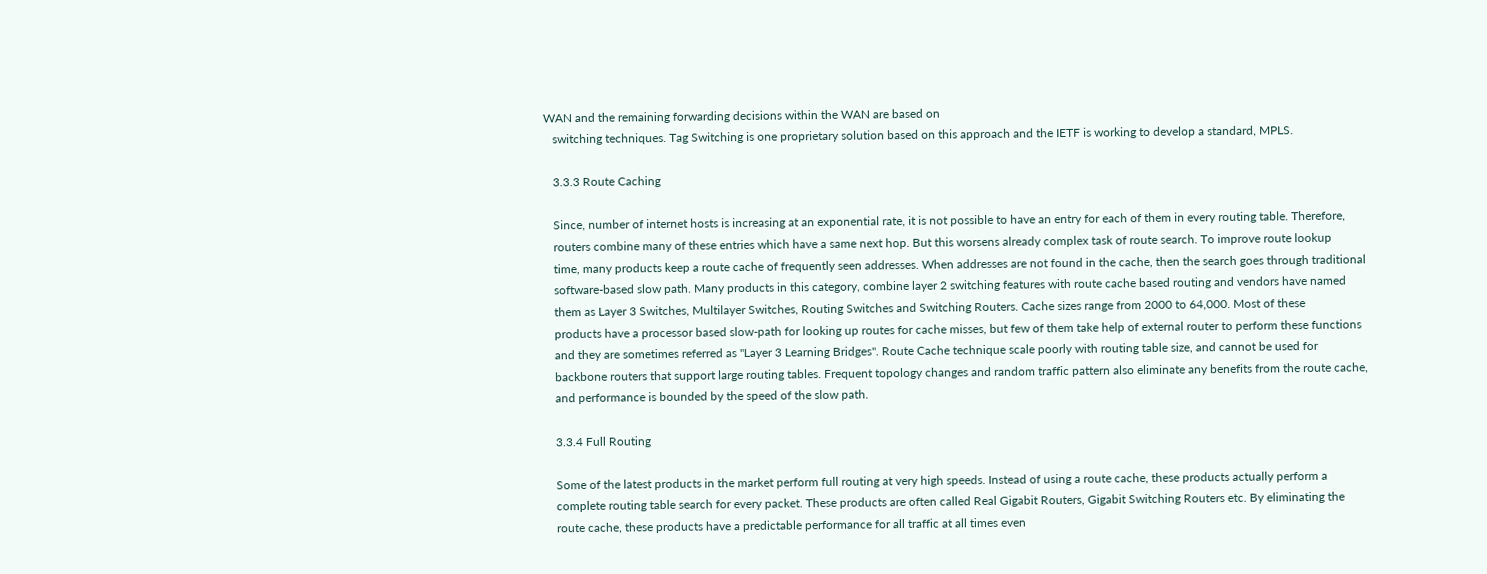WAN and the remaining forwarding decisions within the WAN are based on
   switching techniques. Tag Switching is one proprietary solution based on this approach and the IETF is working to develop a standard, MPLS.

   3.3.3 Route Caching

   Since, number of internet hosts is increasing at an exponential rate, it is not possible to have an entry for each of them in every routing table. Therefore,
   routers combine many of these entries which have a same next hop. But this worsens already complex task of route search. To improve route lookup
   time, many products keep a route cache of frequently seen addresses. When addresses are not found in the cache, then the search goes through traditional
   software-based slow path. Many products in this category, combine layer 2 switching features with route cache based routing and vendors have named
   them as Layer 3 Switches, Multilayer Switches, Routing Switches and Switching Routers. Cache sizes range from 2000 to 64,000. Most of these
   products have a processor based slow-path for looking up routes for cache misses, but few of them take help of external router to perform these functions
   and they are sometimes referred as "Layer 3 Learning Bridges". Route Cache technique scale poorly with routing table size, and cannot be used for
   backbone routers that support large routing tables. Frequent topology changes and random traffic pattern also eliminate any benefits from the route cache,
   and performance is bounded by the speed of the slow path.

   3.3.4 Full Routing

   Some of the latest products in the market perform full routing at very high speeds. Instead of using a route cache, these products actually perform a
   complete routing table search for every packet. These products are often called Real Gigabit Routers, Gigabit Switching Routers etc. By eliminating the
   route cache, these products have a predictable performance for all traffic at all times even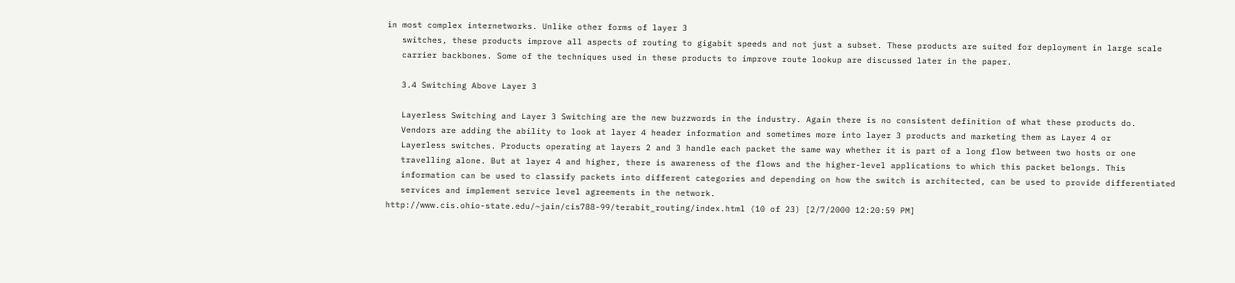in most complex internetworks. Unlike other forms of layer 3
   switches, these products improve all aspects of routing to gigabit speeds and not just a subset. These products are suited for deployment in large scale
   carrier backbones. Some of the techniques used in these products to improve route lookup are discussed later in the paper.

   3.4 Switching Above Layer 3

   Layerless Switching and Layer 3 Switching are the new buzzwords in the industry. Again there is no consistent definition of what these products do.
   Vendors are adding the ability to look at layer 4 header information and sometimes more into layer 3 products and marketing them as Layer 4 or
   Layerless switches. Products operating at layers 2 and 3 handle each packet the same way whether it is part of a long flow between two hosts or one
   travelling alone. But at layer 4 and higher, there is awareness of the flows and the higher-level applications to which this packet belongs. This
   information can be used to classify packets into different categories and depending on how the switch is architected, can be used to provide differentiated
   services and implement service level agreements in the network.
http://www.cis.ohio-state.edu/~jain/cis788-99/terabit_routing/index.html (10 of 23) [2/7/2000 12:20:59 PM]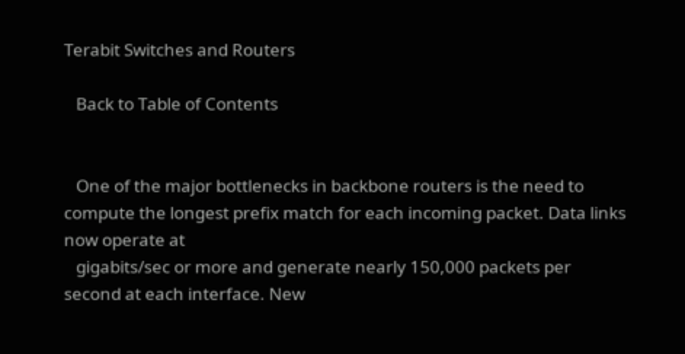Terabit Switches and Routers

   Back to Table of Contents


   One of the major bottlenecks in backbone routers is the need to compute the longest prefix match for each incoming packet. Data links now operate at
   gigabits/sec or more and generate nearly 150,000 packets per second at each interface. New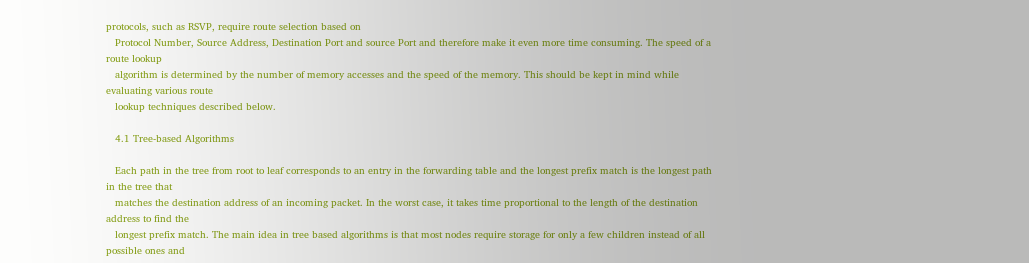protocols, such as RSVP, require route selection based on
   Protocol Number, Source Address, Destination Port and source Port and therefore make it even more time consuming. The speed of a route lookup
   algorithm is determined by the number of memory accesses and the speed of the memory. This should be kept in mind while evaluating various route
   lookup techniques described below.

   4.1 Tree-based Algorithms

   Each path in the tree from root to leaf corresponds to an entry in the forwarding table and the longest prefix match is the longest path in the tree that
   matches the destination address of an incoming packet. In the worst case, it takes time proportional to the length of the destination address to find the
   longest prefix match. The main idea in tree based algorithms is that most nodes require storage for only a few children instead of all possible ones and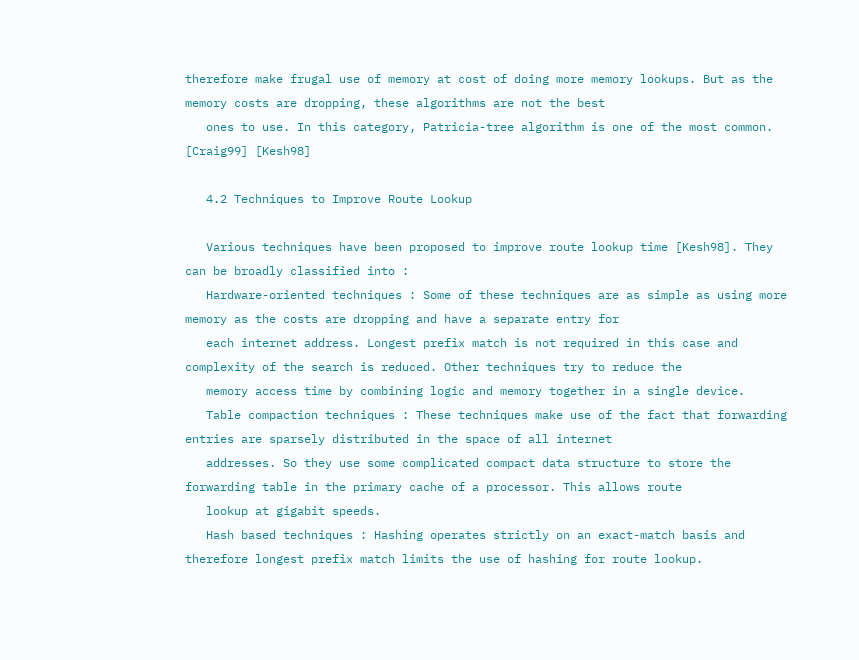therefore make frugal use of memory at cost of doing more memory lookups. But as the memory costs are dropping, these algorithms are not the best
   ones to use. In this category, Patricia-tree algorithm is one of the most common. [Craig99] [Kesh98]

   4.2 Techniques to Improve Route Lookup

   Various techniques have been proposed to improve route lookup time [Kesh98]. They can be broadly classified into :
   Hardware-oriented techniques : Some of these techniques are as simple as using more memory as the costs are dropping and have a separate entry for
   each internet address. Longest prefix match is not required in this case and complexity of the search is reduced. Other techniques try to reduce the
   memory access time by combining logic and memory together in a single device.
   Table compaction techniques : These techniques make use of the fact that forwarding entries are sparsely distributed in the space of all internet
   addresses. So they use some complicated compact data structure to store the forwarding table in the primary cache of a processor. This allows route
   lookup at gigabit speeds.
   Hash based techniques : Hashing operates strictly on an exact-match basis and therefore longest prefix match limits the use of hashing for route lookup.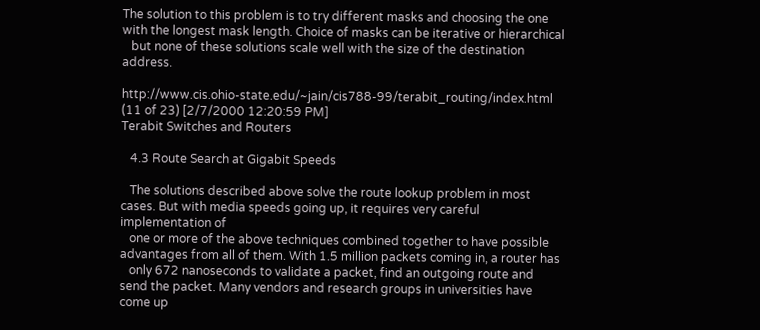The solution to this problem is to try different masks and choosing the one with the longest mask length. Choice of masks can be iterative or hierarchical
   but none of these solutions scale well with the size of the destination address.

http://www.cis.ohio-state.edu/~jain/cis788-99/terabit_routing/index.html (11 of 23) [2/7/2000 12:20:59 PM]
Terabit Switches and Routers

   4.3 Route Search at Gigabit Speeds

   The solutions described above solve the route lookup problem in most cases. But with media speeds going up, it requires very careful implementation of
   one or more of the above techniques combined together to have possible advantages from all of them. With 1.5 million packets coming in, a router has
   only 672 nanoseconds to validate a packet, find an outgoing route and send the packet. Many vendors and research groups in universities have come up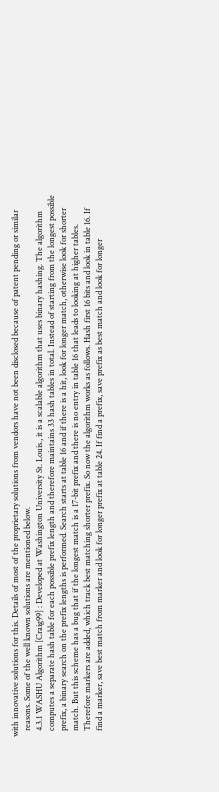with innovative solutions for this. Details of most of the proprietary solutions from vendors have not been disclosed because of patent pending or similar
   reasons. Some of the well known solutions are mentioned below.
   4.3.1 WASHU Algorithm [Craig99] : Developed at Washington University St. Louis., it is a scalable algorithm that uses binary hashing. The algorithm
   computes a separate hash table for each possible prefix length and therefore maintains 33 hash tables in total. Instead of starting from the longest possible
   prefix, a binary search on the prefix lengths is performed. Search starts at table 16 and if there is a hit, look for longer match, otherwise look for shorter
   match. But this scheme has a bug that if the longest match is a 17-bit prefix and there is no entry in table 16 that leads to looking at higher tables.
   Therefore markers are added, which track best matching shorter prefix. So now the algorithm works as follows. Hash first 16 bits and look in table 16. If
   find a marker, save best match from marker and look for longer prefix at table 24. If find a prefix, save prefix as best match and look for longer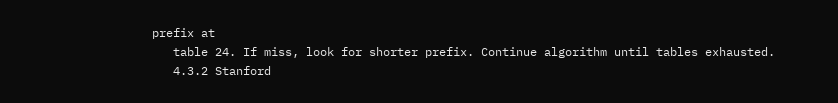prefix at
   table 24. If miss, look for shorter prefix. Continue algorithm until tables exhausted.
   4.3.2 Stanford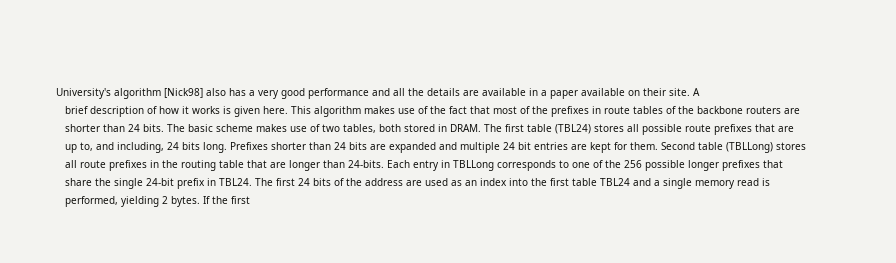University's algorithm [Nick98] also has a very good performance and all the details are available in a paper available on their site. A
   brief description of how it works is given here. This algorithm makes use of the fact that most of the prefixes in route tables of the backbone routers are
   shorter than 24 bits. The basic scheme makes use of two tables, both stored in DRAM. The first table (TBL24) stores all possible route prefixes that are
   up to, and including, 24 bits long. Prefixes shorter than 24 bits are expanded and multiple 24 bit entries are kept for them. Second table (TBLLong) stores
   all route prefixes in the routing table that are longer than 24-bits. Each entry in TBLLong corresponds to one of the 256 possible longer prefixes that
   share the single 24-bit prefix in TBL24. The first 24 bits of the address are used as an index into the first table TBL24 and a single memory read is
   performed, yielding 2 bytes. If the first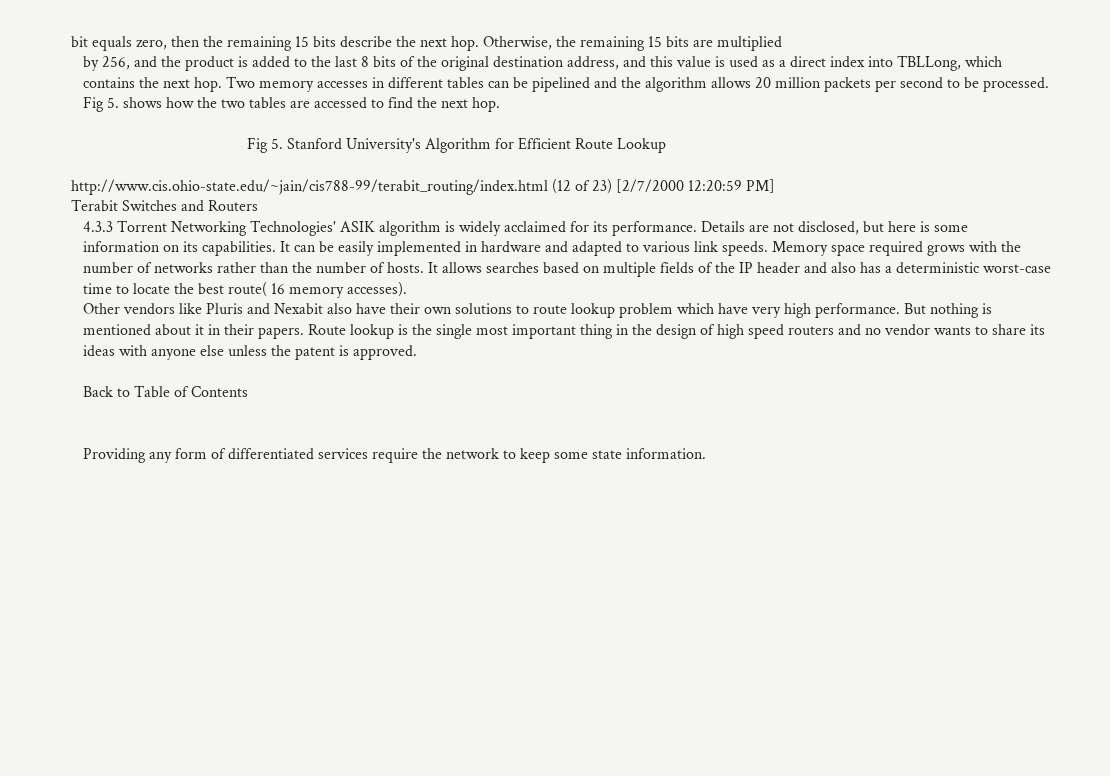bit equals zero, then the remaining 15 bits describe the next hop. Otherwise, the remaining 15 bits are multiplied
   by 256, and the product is added to the last 8 bits of the original destination address, and this value is used as a direct index into TBLLong, which
   contains the next hop. Two memory accesses in different tables can be pipelined and the algorithm allows 20 million packets per second to be processed.
   Fig 5. shows how the two tables are accessed to find the next hop.

                                            Fig 5. Stanford University's Algorithm for Efficient Route Lookup

http://www.cis.ohio-state.edu/~jain/cis788-99/terabit_routing/index.html (12 of 23) [2/7/2000 12:20:59 PM]
Terabit Switches and Routers
   4.3.3 Torrent Networking Technologies' ASIK algorithm is widely acclaimed for its performance. Details are not disclosed, but here is some
   information on its capabilities. It can be easily implemented in hardware and adapted to various link speeds. Memory space required grows with the
   number of networks rather than the number of hosts. It allows searches based on multiple fields of the IP header and also has a deterministic worst-case
   time to locate the best route( 16 memory accesses).
   Other vendors like Pluris and Nexabit also have their own solutions to route lookup problem which have very high performance. But nothing is
   mentioned about it in their papers. Route lookup is the single most important thing in the design of high speed routers and no vendor wants to share its
   ideas with anyone else unless the patent is approved.

   Back to Table of Contents


   Providing any form of differentiated services require the network to keep some state information.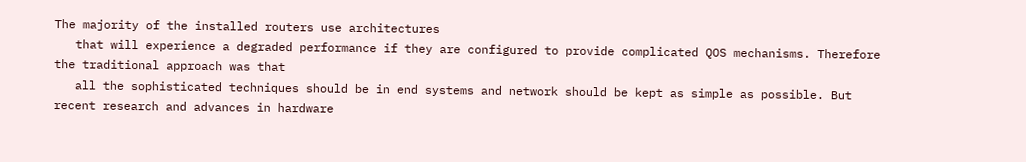The majority of the installed routers use architectures
   that will experience a degraded performance if they are configured to provide complicated QOS mechanisms. Therefore the traditional approach was that
   all the sophisticated techniques should be in end systems and network should be kept as simple as possible. But recent research and advances in hardware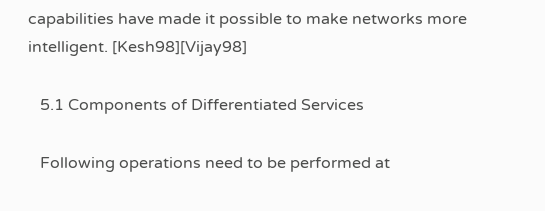capabilities have made it possible to make networks more intelligent. [Kesh98][Vijay98]

   5.1 Components of Differentiated Services

   Following operations need to be performed at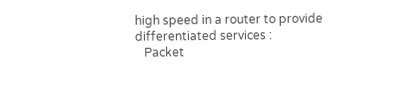high speed in a router to provide differentiated services :
   Packet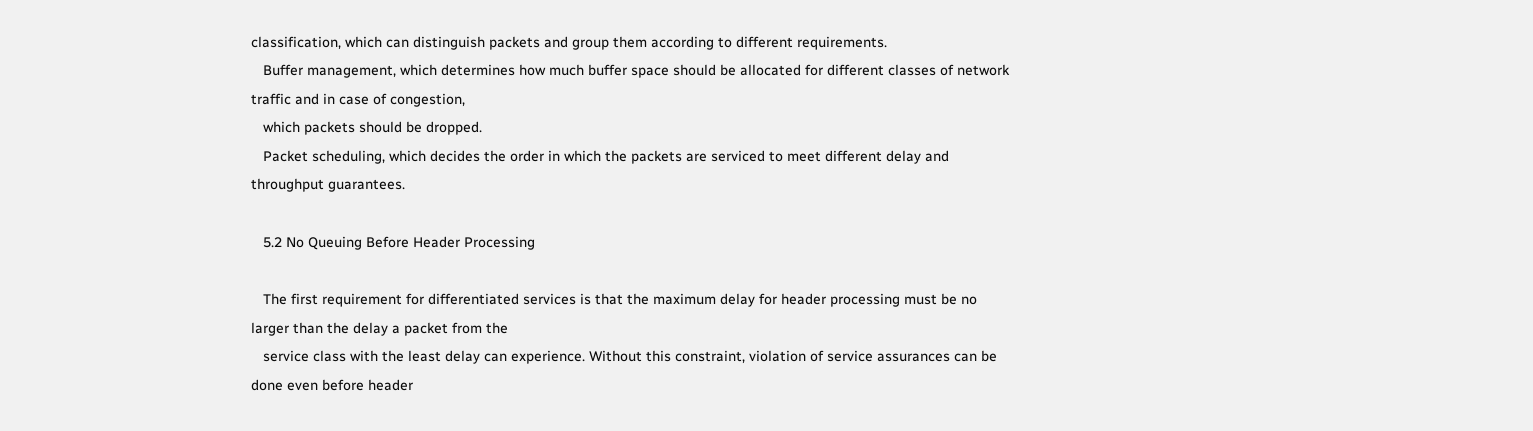classification, which can distinguish packets and group them according to different requirements.
   Buffer management, which determines how much buffer space should be allocated for different classes of network traffic and in case of congestion,
   which packets should be dropped.
   Packet scheduling, which decides the order in which the packets are serviced to meet different delay and throughput guarantees.

   5.2 No Queuing Before Header Processing

   The first requirement for differentiated services is that the maximum delay for header processing must be no larger than the delay a packet from the
   service class with the least delay can experience. Without this constraint, violation of service assurances can be done even before header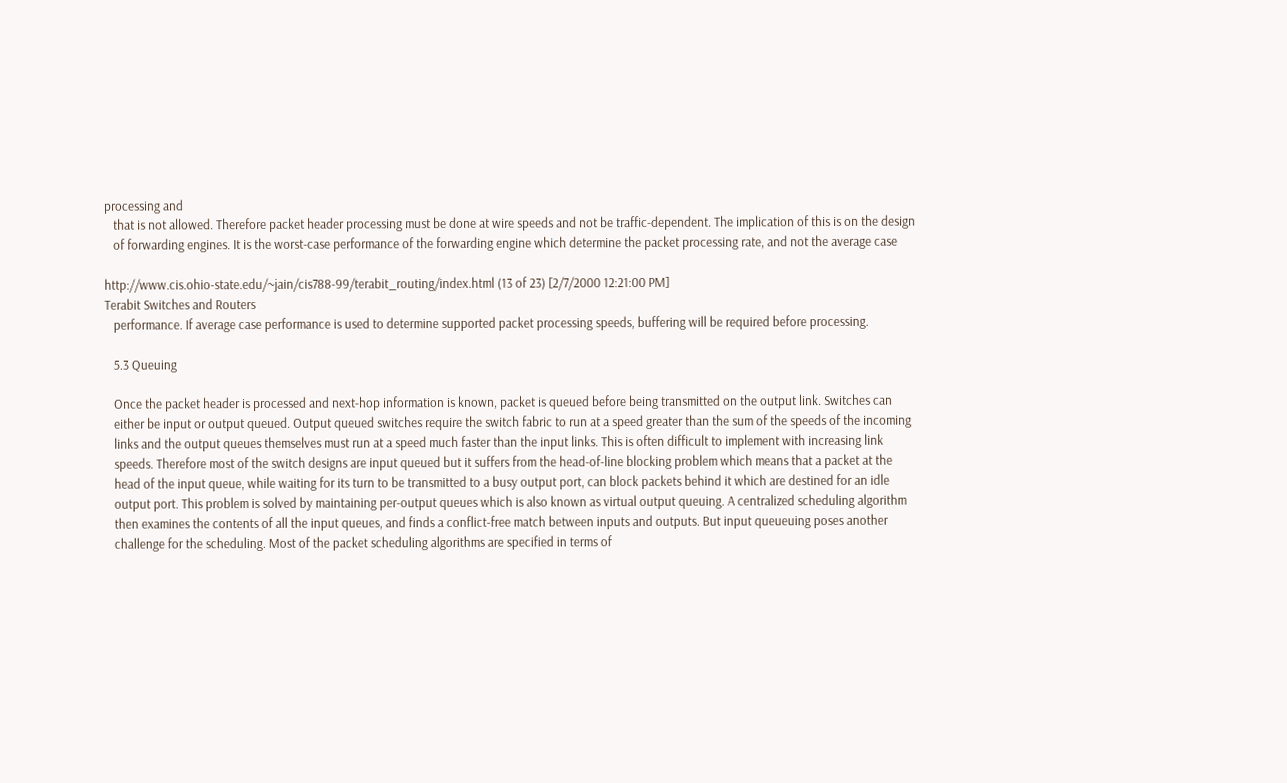processing and
   that is not allowed. Therefore packet header processing must be done at wire speeds and not be traffic-dependent. The implication of this is on the design
   of forwarding engines. It is the worst-case performance of the forwarding engine which determine the packet processing rate, and not the average case

http://www.cis.ohio-state.edu/~jain/cis788-99/terabit_routing/index.html (13 of 23) [2/7/2000 12:21:00 PM]
Terabit Switches and Routers
   performance. If average case performance is used to determine supported packet processing speeds, buffering will be required before processing.

   5.3 Queuing

   Once the packet header is processed and next-hop information is known, packet is queued before being transmitted on the output link. Switches can
   either be input or output queued. Output queued switches require the switch fabric to run at a speed greater than the sum of the speeds of the incoming
   links and the output queues themselves must run at a speed much faster than the input links. This is often difficult to implement with increasing link
   speeds. Therefore most of the switch designs are input queued but it suffers from the head-of-line blocking problem which means that a packet at the
   head of the input queue, while waiting for its turn to be transmitted to a busy output port, can block packets behind it which are destined for an idle
   output port. This problem is solved by maintaining per-output queues which is also known as virtual output queuing. A centralized scheduling algorithm
   then examines the contents of all the input queues, and finds a conflict-free match between inputs and outputs. But input queueuing poses another
   challenge for the scheduling. Most of the packet scheduling algorithms are specified in terms of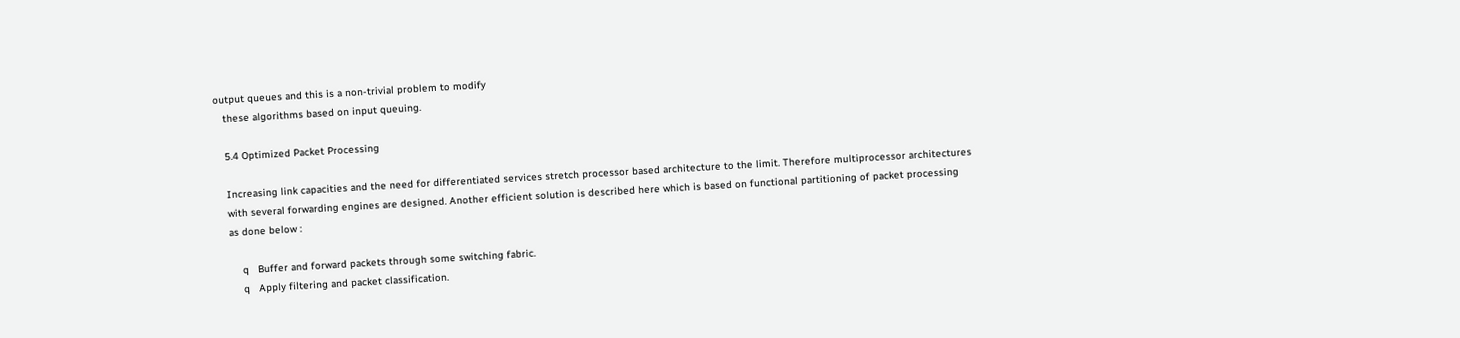output queues and this is a non-trivial problem to modify
   these algorithms based on input queuing.

   5.4 Optimized Packet Processing

   Increasing link capacities and the need for differentiated services stretch processor based architecture to the limit. Therefore multiprocessor architectures
   with several forwarding engines are designed. Another efficient solution is described here which is based on functional partitioning of packet processing
   as done below :

       q   Buffer and forward packets through some switching fabric.
       q   Apply filtering and packet classification.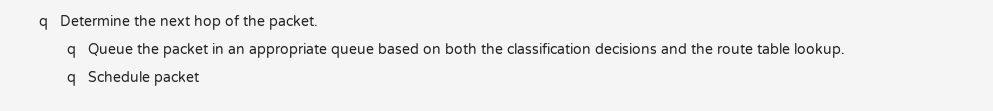q   Determine the next hop of the packet.
       q   Queue the packet in an appropriate queue based on both the classification decisions and the route table lookup.
       q   Schedule packet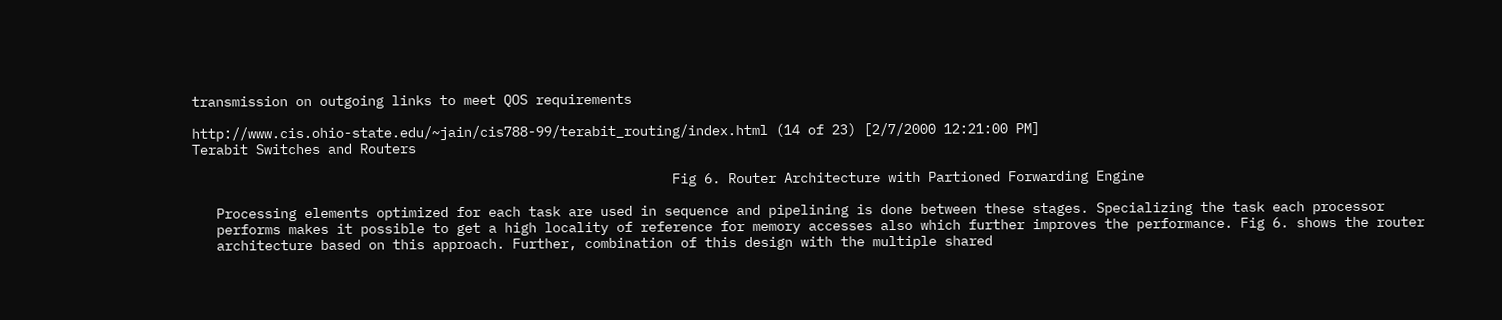transmission on outgoing links to meet QOS requirements

http://www.cis.ohio-state.edu/~jain/cis788-99/terabit_routing/index.html (14 of 23) [2/7/2000 12:21:00 PM]
Terabit Switches and Routers

                                                            Fig 6. Router Architecture with Partioned Forwarding Engine

   Processing elements optimized for each task are used in sequence and pipelining is done between these stages. Specializing the task each processor
   performs makes it possible to get a high locality of reference for memory accesses also which further improves the performance. Fig 6. shows the router
   architecture based on this approach. Further, combination of this design with the multiple shared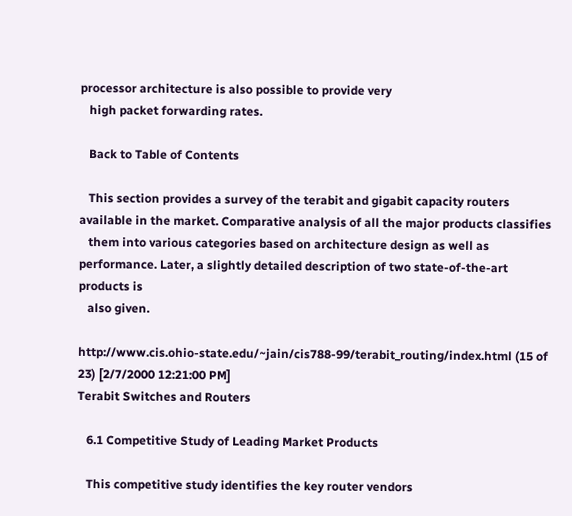processor architecture is also possible to provide very
   high packet forwarding rates.

   Back to Table of Contents

   This section provides a survey of the terabit and gigabit capacity routers available in the market. Comparative analysis of all the major products classifies
   them into various categories based on architecture design as well as performance. Later, a slightly detailed description of two state-of-the-art products is
   also given.

http://www.cis.ohio-state.edu/~jain/cis788-99/terabit_routing/index.html (15 of 23) [2/7/2000 12:21:00 PM]
Terabit Switches and Routers

   6.1 Competitive Study of Leading Market Products

   This competitive study identifies the key router vendors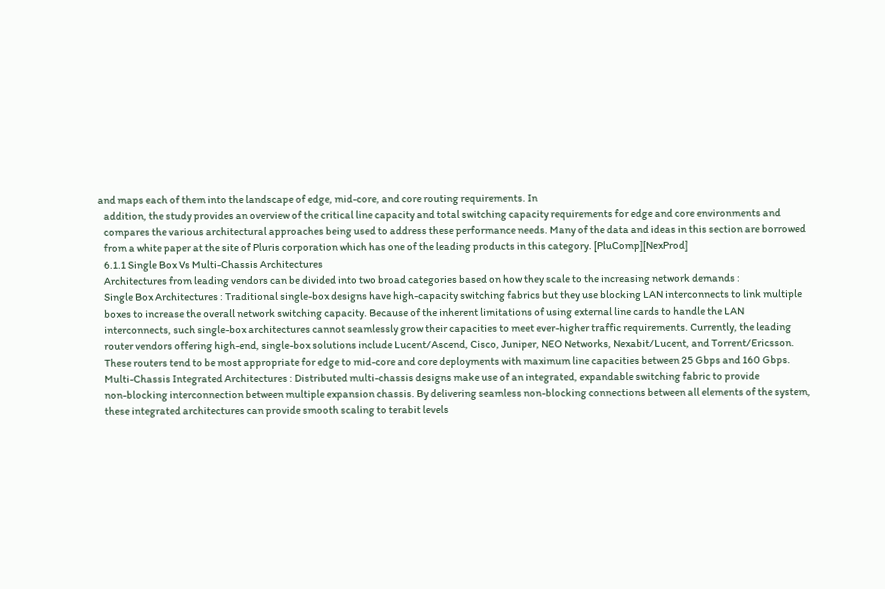and maps each of them into the landscape of edge, mid-core, and core routing requirements. In
   addition, the study provides an overview of the critical line capacity and total switching capacity requirements for edge and core environments and
   compares the various architectural approaches being used to address these performance needs. Many of the data and ideas in this section are borrowed
   from a white paper at the site of Pluris corporation which has one of the leading products in this category. [PluComp][NexProd]
   6.1.1 Single Box Vs Multi-Chassis Architectures
   Architectures from leading vendors can be divided into two broad categories based on how they scale to the increasing network demands :
   Single Box Architectures : Traditional single-box designs have high-capacity switching fabrics but they use blocking LAN interconnects to link multiple
   boxes to increase the overall network switching capacity. Because of the inherent limitations of using external line cards to handle the LAN
   interconnects, such single-box architectures cannot seamlessly grow their capacities to meet ever-higher traffic requirements. Currently, the leading
   router vendors offering high-end, single-box solutions include Lucent/Ascend, Cisco, Juniper, NEO Networks, Nexabit/Lucent, and Torrent/Ericsson.
   These routers tend to be most appropriate for edge to mid-core and core deployments with maximum line capacities between 25 Gbps and 160 Gbps.
   Multi-Chassis Integrated Architectures : Distributed multi-chassis designs make use of an integrated, expandable switching fabric to provide
   non-blocking interconnection between multiple expansion chassis. By delivering seamless non-blocking connections between all elements of the system,
   these integrated architectures can provide smooth scaling to terabit levels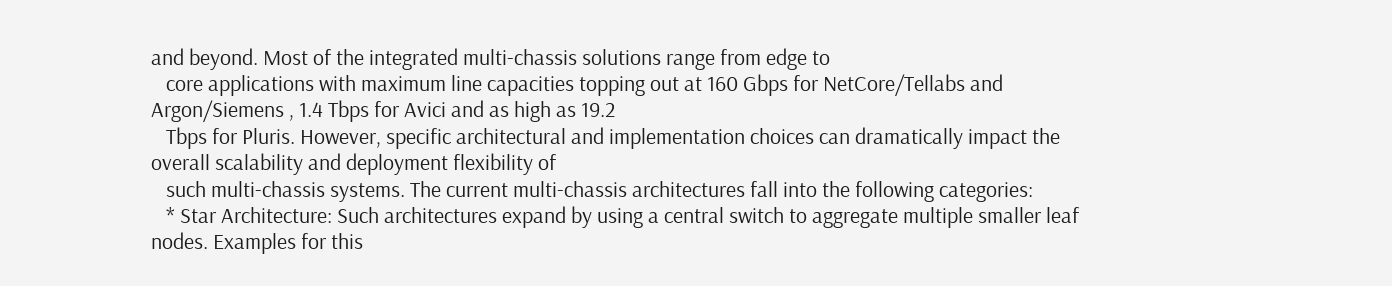and beyond. Most of the integrated multi-chassis solutions range from edge to
   core applications with maximum line capacities topping out at 160 Gbps for NetCore/Tellabs and Argon/Siemens , 1.4 Tbps for Avici and as high as 19.2
   Tbps for Pluris. However, specific architectural and implementation choices can dramatically impact the overall scalability and deployment flexibility of
   such multi-chassis systems. The current multi-chassis architectures fall into the following categories:
   * Star Architecture: Such architectures expand by using a central switch to aggregate multiple smaller leaf nodes. Examples for this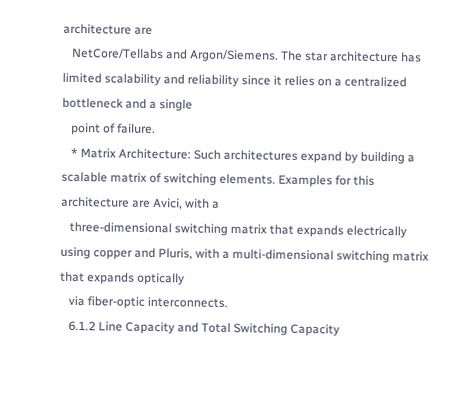architecture are
   NetCore/Tellabs and Argon/Siemens. The star architecture has limited scalability and reliability since it relies on a centralized bottleneck and a single
   point of failure.
   * Matrix Architecture: Such architectures expand by building a scalable matrix of switching elements. Examples for this architecture are Avici, with a
   three-dimensional switching matrix that expands electrically using copper and Pluris, with a multi-dimensional switching matrix that expands optically
   via fiber-optic interconnects.
   6.1.2 Line Capacity and Total Switching Capacity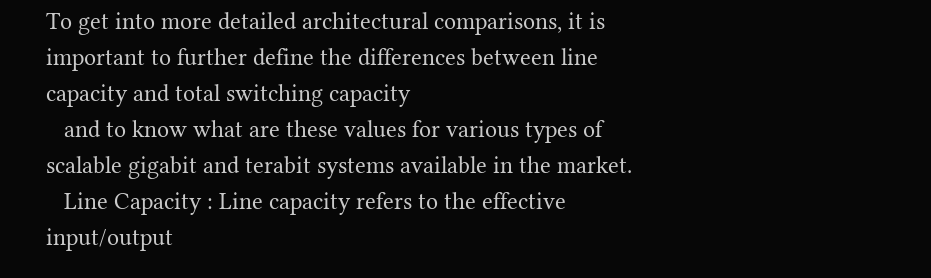To get into more detailed architectural comparisons, it is important to further define the differences between line capacity and total switching capacity
   and to know what are these values for various types of scalable gigabit and terabit systems available in the market.
   Line Capacity : Line capacity refers to the effective input/output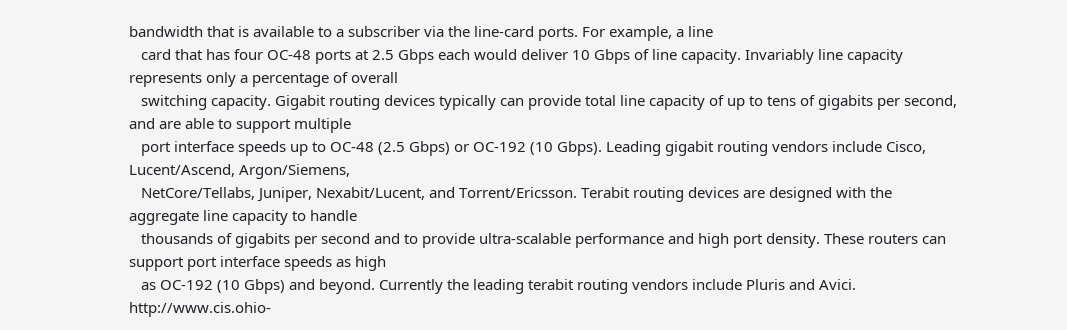bandwidth that is available to a subscriber via the line-card ports. For example, a line
   card that has four OC-48 ports at 2.5 Gbps each would deliver 10 Gbps of line capacity. Invariably line capacity represents only a percentage of overall
   switching capacity. Gigabit routing devices typically can provide total line capacity of up to tens of gigabits per second, and are able to support multiple
   port interface speeds up to OC-48 (2.5 Gbps) or OC-192 (10 Gbps). Leading gigabit routing vendors include Cisco, Lucent/Ascend, Argon/Siemens,
   NetCore/Tellabs, Juniper, Nexabit/Lucent, and Torrent/Ericsson. Terabit routing devices are designed with the aggregate line capacity to handle
   thousands of gigabits per second and to provide ultra-scalable performance and high port density. These routers can support port interface speeds as high
   as OC-192 (10 Gbps) and beyond. Currently the leading terabit routing vendors include Pluris and Avici.
http://www.cis.ohio-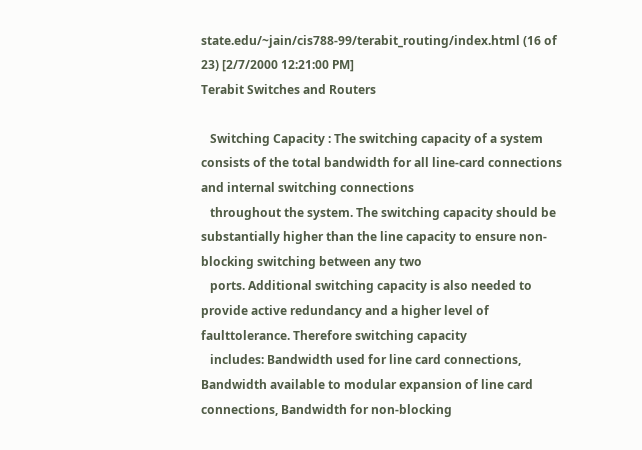state.edu/~jain/cis788-99/terabit_routing/index.html (16 of 23) [2/7/2000 12:21:00 PM]
Terabit Switches and Routers

   Switching Capacity : The switching capacity of a system consists of the total bandwidth for all line-card connections and internal switching connections
   throughout the system. The switching capacity should be substantially higher than the line capacity to ensure non-blocking switching between any two
   ports. Additional switching capacity is also needed to provide active redundancy and a higher level of faulttolerance. Therefore switching capacity
   includes: Bandwidth used for line card connections, Bandwidth available to modular expansion of line card connections, Bandwidth for non-blocking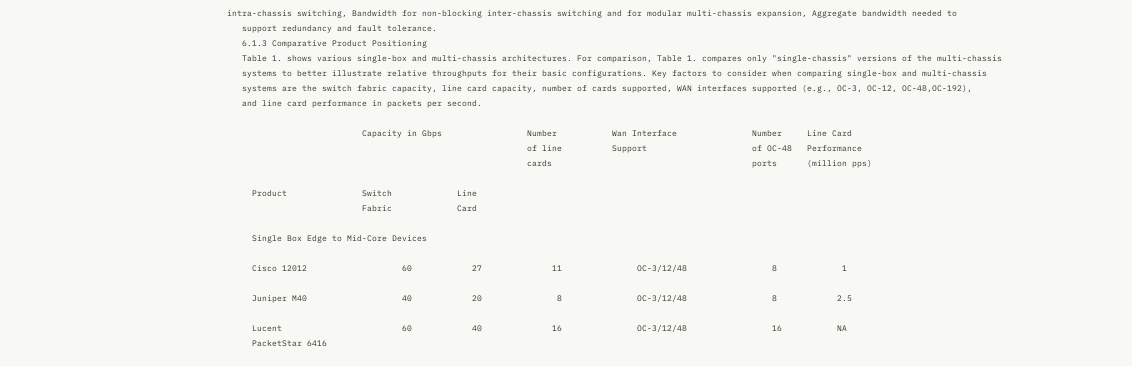intra-chassis switching, Bandwidth for non-blocking inter-chassis switching and for modular multi-chassis expansion, Aggregate bandwidth needed to
   support redundancy and fault tolerance.
   6.1.3 Comparative Product Positioning
   Table 1. shows various single-box and multi-chassis architectures. For comparison, Table 1. compares only "single-chassis" versions of the multi-chassis
   systems to better illustrate relative throughputs for their basic configurations. Key factors to consider when comparing single-box and multi-chassis
   systems are the switch fabric capacity, line card capacity, number of cards supported, WAN interfaces supported (e.g., OC-3, OC-12, OC-48,OC-192),
   and line card performance in packets per second.

                           Capacity in Gbps                 Number           Wan Interface               Number     Line Card
                                                            of line          Support                     of OC-48   Performance
                                                            cards                                        ports      (million pps)

     Product               Switch             Line
                           Fabric             Card

     Single Box Edge to Mid-Core Devices

     Cisco 12012                   60            27              11               OC-3/12/48                 8             1

     Juniper M40                   40            20               8               OC-3/12/48                 8            2.5

     Lucent                        60            40              16               OC-3/12/48                 16           NA
     PacketStar 6416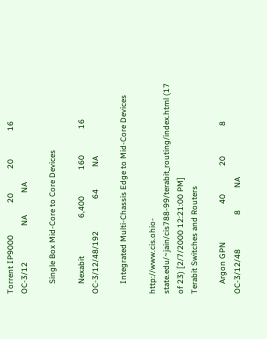Torrent IP9000                20            20              16                 OC-3/12                  NA           NA

     Single Box Mid-Core to Core Devices

     Nexabit                   6,400             160             16            OC-3/12/48/192                64           NA

     Integrated Multi-Chassis Edge to Mid-Core Devices

http://www.cis.ohio-state.edu/~jain/cis788-99/terabit_routing/index.html (17 of 23) [2/7/2000 12:21:00 PM]
Terabit Switches and Routers

     Argon GPN                   40              20               8               OC-3/12/48                 8           NA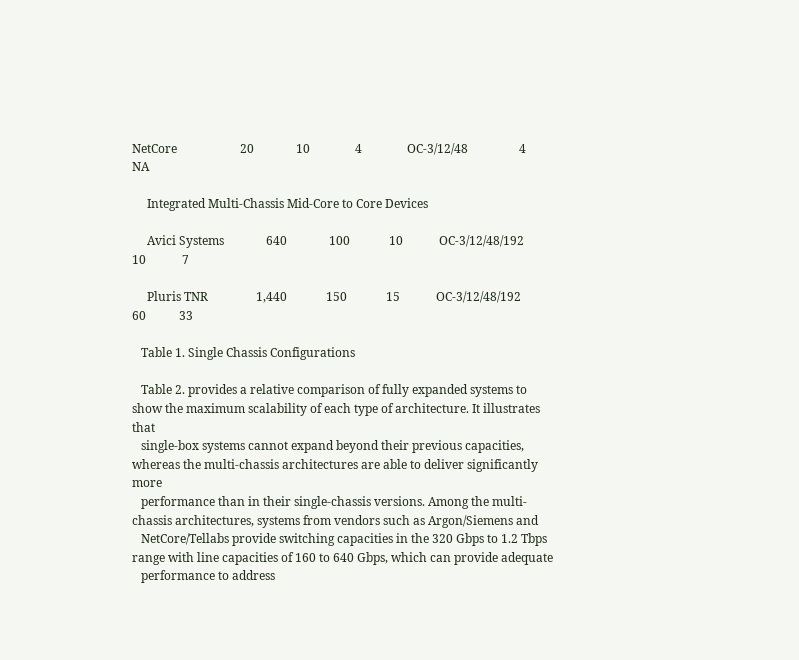NetCore                     20              10               4               OC-3/12/48                 4           NA

     Integrated Multi-Chassis Mid-Core to Core Devices

     Avici Systems              640              100             10            OC-3/12/48/192                10            7

     Pluris TNR                1,440             150             15            OC-3/12/48/192                60           33

   Table 1. Single Chassis Configurations

   Table 2. provides a relative comparison of fully expanded systems to show the maximum scalability of each type of architecture. It illustrates that
   single-box systems cannot expand beyond their previous capacities, whereas the multi-chassis architectures are able to deliver significantly more
   performance than in their single-chassis versions. Among the multi-chassis architectures, systems from vendors such as Argon/Siemens and
   NetCore/Tellabs provide switching capacities in the 320 Gbps to 1.2 Tbps range with line capacities of 160 to 640 Gbps, which can provide adequate
   performance to address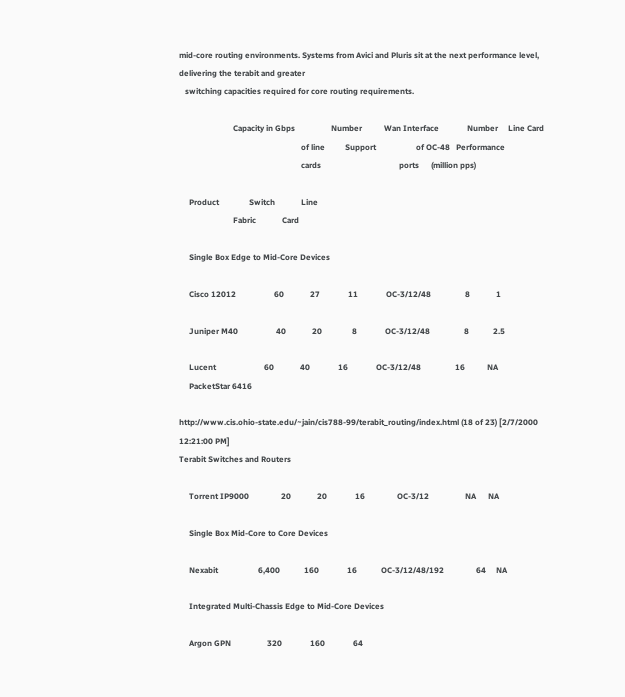mid-core routing environments. Systems from Avici and Pluris sit at the next performance level, delivering the terabit and greater
   switching capacities required for core routing requirements.

                           Capacity in Gbps                  Number           Wan Interface              Number     Line Card
                                                             of line          Support                    of OC-48   Performance
                                                             cards                                       ports      (million pps)

     Product               Switch             Line
                           Fabric             Card

     Single Box Edge to Mid-Core Devices

     Cisco 12012                   60             27              11              OC-3/12/48                 8             1

     Juniper M40                   40             20               8              OC-3/12/48                 8            2.5

     Lucent                        60             40              16              OC-3/12/48                 16           NA
     PacketStar 6416

http://www.cis.ohio-state.edu/~jain/cis788-99/terabit_routing/index.html (18 of 23) [2/7/2000 12:21:00 PM]
Terabit Switches and Routers

     Torrent IP9000                20             20              16                OC-3/12                  NA      NA

     Single Box Mid-Core to Core Devices

     Nexabit                    6,400            160              16            OC-3/12/48/192                64     NA

     Integrated Multi-Chassis Edge to Mid-Core Devices

     Argon GPN                  320              160              64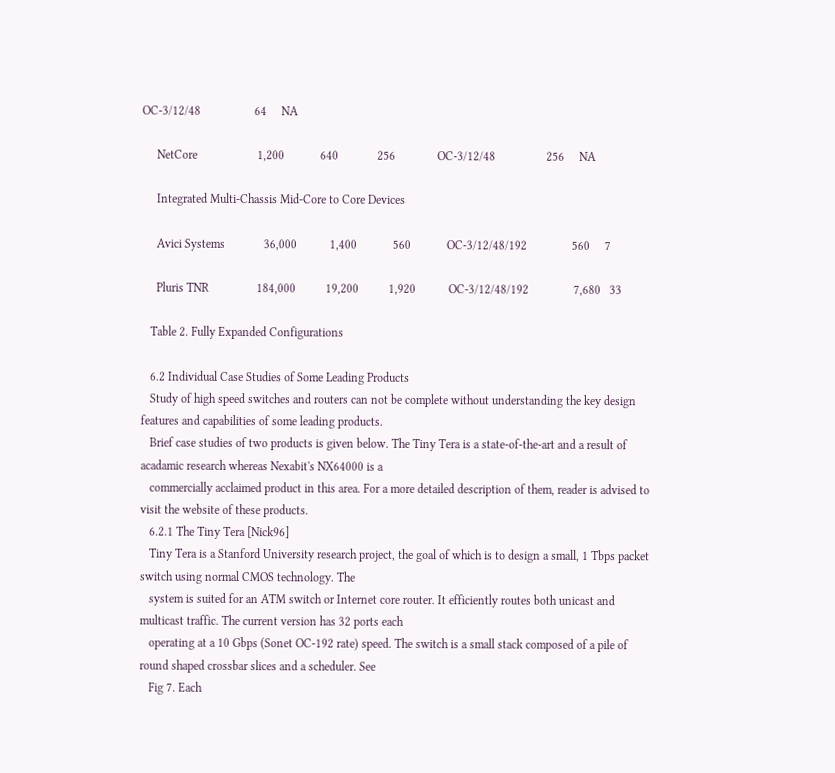OC-3/12/48                  64     NA

     NetCore                    1,200            640             256              OC-3/12/48                 256     NA

     Integrated Multi-Chassis Mid-Core to Core Devices

     Avici Systems             36,000           1,400            560            OC-3/12/48/192               560     7

     Pluris TNR                184,000          19,200          1,920           OC-3/12/48/192               7,680   33

   Table 2. Fully Expanded Configurations

   6.2 Individual Case Studies of Some Leading Products
   Study of high speed switches and routers can not be complete without understanding the key design features and capabilities of some leading products.
   Brief case studies of two products is given below. The Tiny Tera is a state-of-the-art and a result of acadamic research whereas Nexabit's NX64000 is a
   commercially acclaimed product in this area. For a more detailed description of them, reader is advised to visit the website of these products.
   6.2.1 The Tiny Tera [Nick96]
   Tiny Tera is a Stanford University research project, the goal of which is to design a small, 1 Tbps packet switch using normal CMOS technology. The
   system is suited for an ATM switch or Internet core router. It efficiently routes both unicast and multicast traffic. The current version has 32 ports each
   operating at a 10 Gbps (Sonet OC-192 rate) speed. The switch is a small stack composed of a pile of round shaped crossbar slices and a scheduler. See
   Fig 7. Each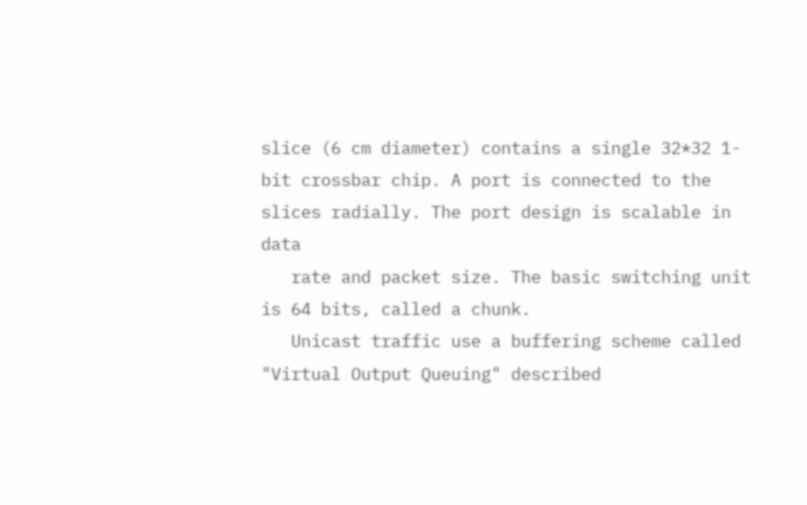slice (6 cm diameter) contains a single 32*32 1-bit crossbar chip. A port is connected to the slices radially. The port design is scalable in data
   rate and packet size. The basic switching unit is 64 bits, called a chunk.
   Unicast traffic use a buffering scheme called "Virtual Output Queuing" described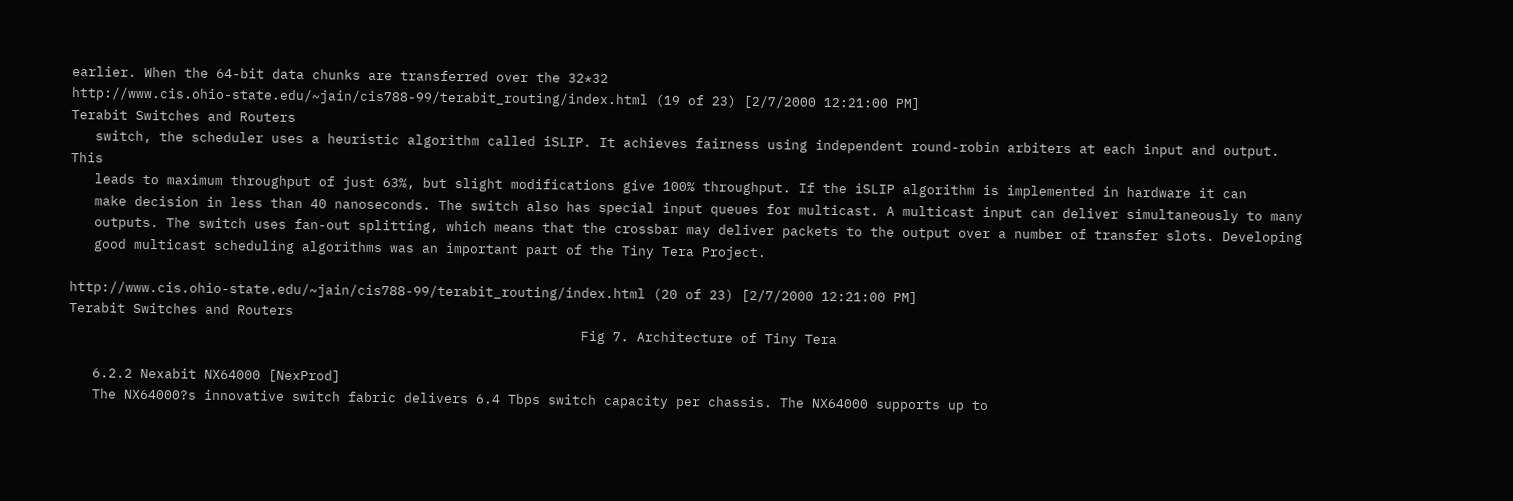earlier. When the 64-bit data chunks are transferred over the 32*32
http://www.cis.ohio-state.edu/~jain/cis788-99/terabit_routing/index.html (19 of 23) [2/7/2000 12:21:00 PM]
Terabit Switches and Routers
   switch, the scheduler uses a heuristic algorithm called iSLIP. It achieves fairness using independent round-robin arbiters at each input and output. This
   leads to maximum throughput of just 63%, but slight modifications give 100% throughput. If the iSLIP algorithm is implemented in hardware it can
   make decision in less than 40 nanoseconds. The switch also has special input queues for multicast. A multicast input can deliver simultaneously to many
   outputs. The switch uses fan-out splitting, which means that the crossbar may deliver packets to the output over a number of transfer slots. Developing
   good multicast scheduling algorithms was an important part of the Tiny Tera Project.

http://www.cis.ohio-state.edu/~jain/cis788-99/terabit_routing/index.html (20 of 23) [2/7/2000 12:21:00 PM]
Terabit Switches and Routers
                                                                Fig 7. Architecture of Tiny Tera

   6.2.2 Nexabit NX64000 [NexProd]
   The NX64000?s innovative switch fabric delivers 6.4 Tbps switch capacity per chassis. The NX64000 supports up to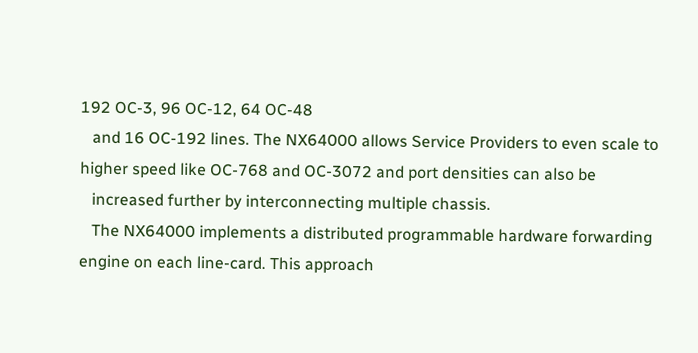192 OC-3, 96 OC-12, 64 OC-48
   and 16 OC-192 lines. The NX64000 allows Service Providers to even scale to higher speed like OC-768 and OC-3072 and port densities can also be
   increased further by interconnecting multiple chassis.
   The NX64000 implements a distributed programmable hardware forwarding engine on each line-card. This approach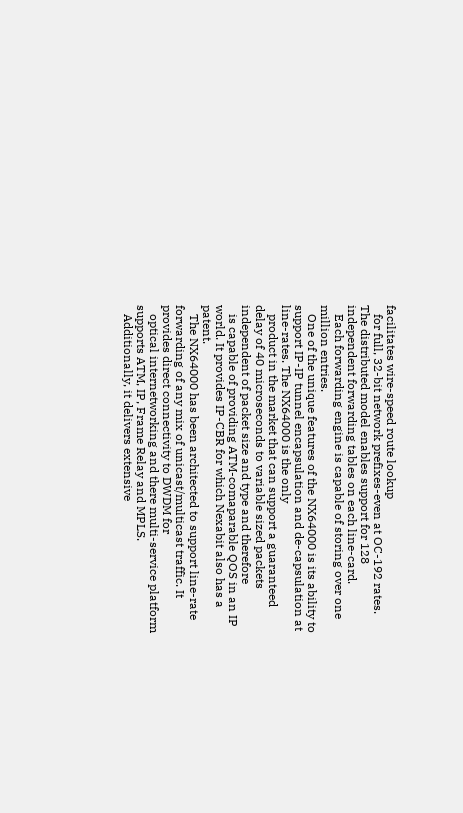facilitates wire-speed route lookup
   for full, 32-bit network prefixes-even at OC-192 rates. The distributed model enables support for 128 independent forwarding tables on each line-card.
   Each forwarding engine is capable of storing over one million entries.
   One of the unique features of the NX64000 is its ability to support IP-IP tunnel encapsulation and de-capsulation at line-rates. The NX64000 is the only
   product in the market that can support a guaranteed delay of 40 microseconds to variable sized packets independent of packet size and type and therefore
   is capable of providing ATM-comaparable QOS in an IP world. It provides IP-CBR for which Nexabit also has a patent.
   The NX64000 has been architected to support line-rate forwarding of any mix of unicast/multicast traffic. It provides direct connectivity to DWDM for
   optical internetworking and there multi-service platform supports ATM, IP, Frame Relay and MPLS.
   Additionally, it delivers extensive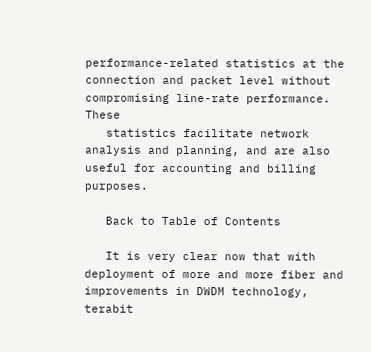performance-related statistics at the connection and packet level without compromising line-rate performance. These
   statistics facilitate network analysis and planning, and are also useful for accounting and billing purposes.

   Back to Table of Contents

   It is very clear now that with deployment of more and more fiber and improvements in DWDM technology, terabit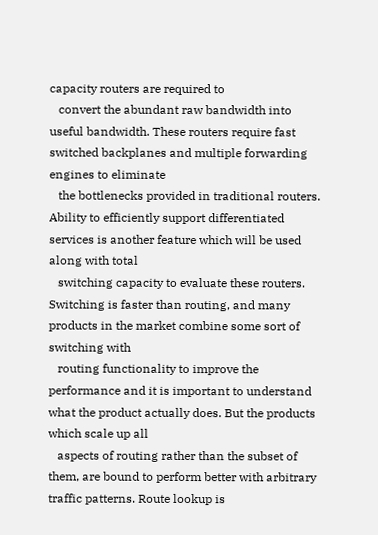capacity routers are required to
   convert the abundant raw bandwidth into useful bandwidth. These routers require fast switched backplanes and multiple forwarding engines to eliminate
   the bottlenecks provided in traditional routers. Ability to efficiently support differentiated services is another feature which will be used along with total
   switching capacity to evaluate these routers. Switching is faster than routing, and many products in the market combine some sort of switching with
   routing functionality to improve the performance and it is important to understand what the product actually does. But the products which scale up all
   aspects of routing rather than the subset of them, are bound to perform better with arbitrary traffic patterns. Route lookup is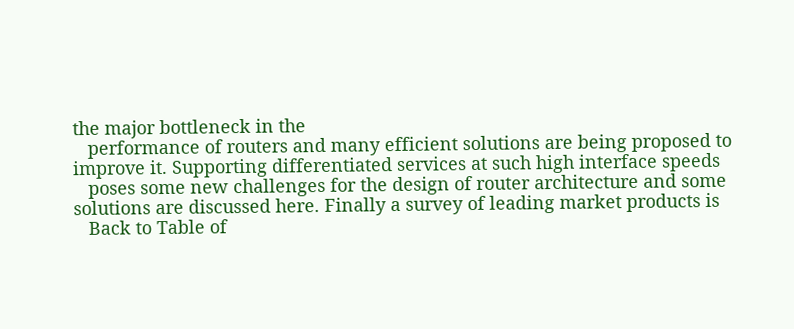the major bottleneck in the
   performance of routers and many efficient solutions are being proposed to improve it. Supporting differentiated services at such high interface speeds
   poses some new challenges for the design of router architecture and some solutions are discussed here. Finally a survey of leading market products is
   Back to Table of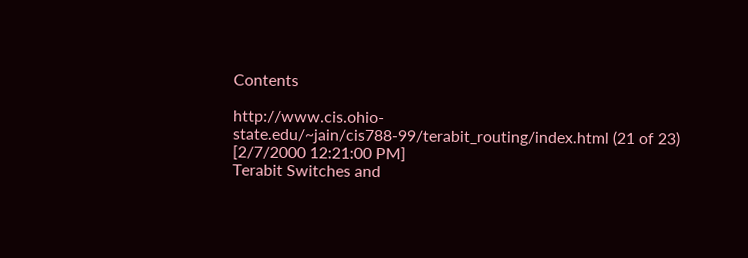Contents

http://www.cis.ohio-state.edu/~jain/cis788-99/terabit_routing/index.html (21 of 23) [2/7/2000 12:21:00 PM]
Terabit Switches and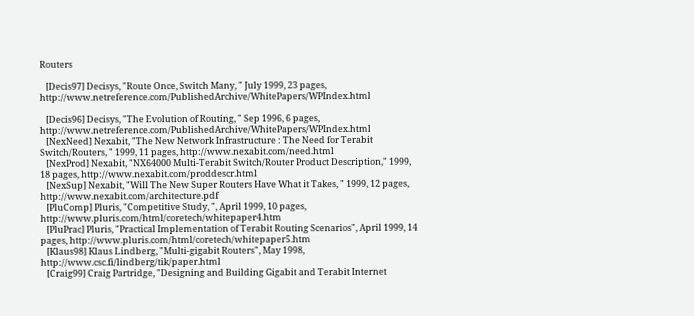Routers

   [Decis97] Decisys, "Route Once, Switch Many, " July 1999, 23 pages, http://www.netreference.com/PublishedArchive/WhitePapers/WPIndex.html

   [Decis96] Decisys, "The Evolution of Routing, " Sep 1996, 6 pages, http://www.netreference.com/PublishedArchive/WhitePapers/WPIndex.html
   [NexNeed] Nexabit, "The New Network Infrastructure : The Need for Terabit Switch/Routers, " 1999, 11 pages, http://www.nexabit.com/need.html
   [NexProd] Nexabit, "NX64000 Multi-Terabit Switch/Router Product Description," 1999, 18 pages, http://www.nexabit.com/proddescr.html
   [NexSup] Nexabit, "Will The New Super Routers Have What it Takes, " 1999, 12 pages, http://www.nexabit.com/architecture.pdf
   [PluComp] Pluris, "Competitive Study, ", April 1999, 10 pages, http://www.pluris.com/html/coretech/whitepaper4.htm
   [PluPrac] Pluris, "Practical Implementation of Terabit Routing Scenarios", April 1999, 14 pages, http://www.pluris.com/html/coretech/whitepaper5.htm
   [Klaus98] Klaus Lindberg, "Multi-gigabit Routers", May 1998, http://www.csc.fi/lindberg/tik/paper.html
   [Craig99] Craig Partridge, "Designing and Building Gigabit and Terabit Internet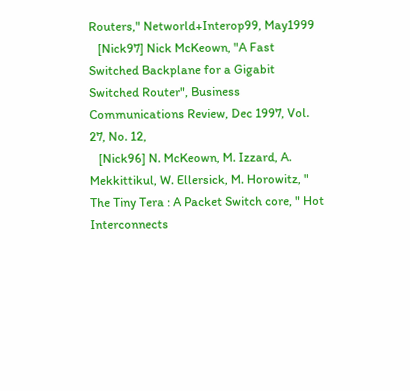Routers," Networld+Interop99, May1999
   [Nick97] Nick McKeown, "A Fast Switched Backplane for a Gigabit Switched Router", Business Communications Review, Dec 1997, Vol. 27, No. 12,
   [Nick96] N. McKeown, M. Izzard, A. Mekkittikul, W. Ellersick, M. Horowitz, " The Tiny Tera : A Packet Switch core, " Hot Interconnects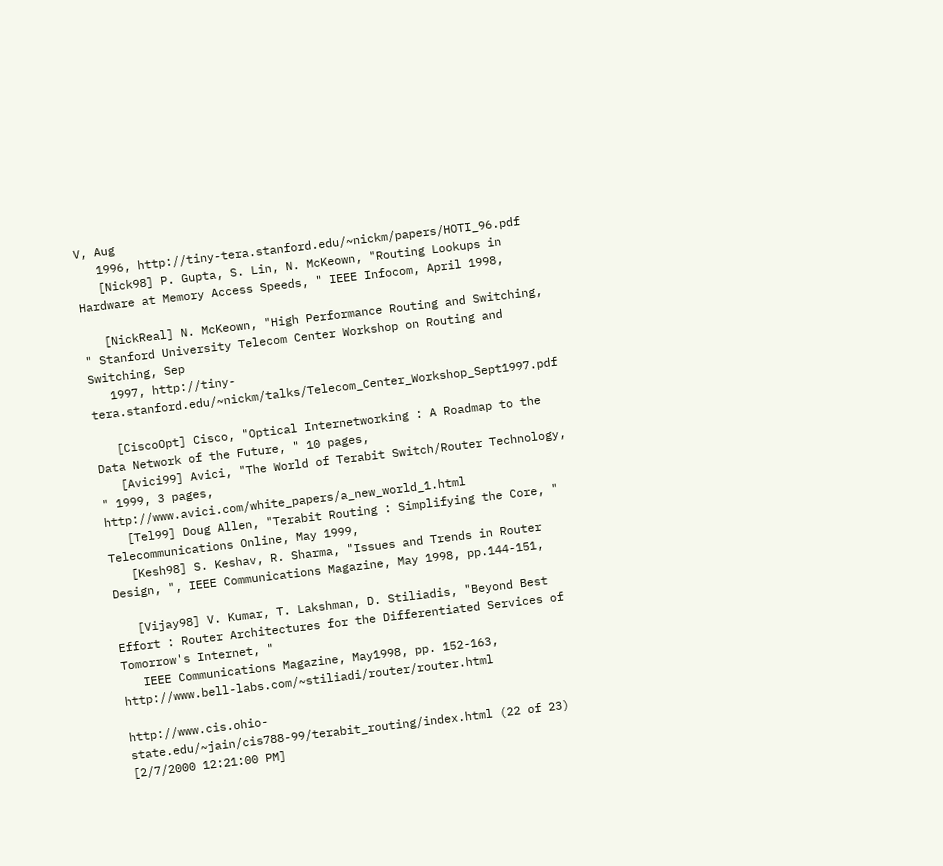V, Aug
   1996, http://tiny-tera.stanford.edu/~nickm/papers/HOTI_96.pdf
   [Nick98] P. Gupta, S. Lin, N. McKeown, "Routing Lookups in Hardware at Memory Access Speeds, " IEEE Infocom, April 1998,

   [NickReal] N. McKeown, "High Performance Routing and Switching, " Stanford University Telecom Center Workshop on Routing and Switching, Sep
   1997, http://tiny-tera.stanford.edu/~nickm/talks/Telecom_Center_Workshop_Sept1997.pdf

   [CiscoOpt] Cisco, "Optical Internetworking : A Roadmap to the Data Network of the Future, " 10 pages,
   [Avici99] Avici, "The World of Terabit Switch/Router Technology, " 1999, 3 pages, http://www.avici.com/white_papers/a_new_world_1.html
   [Tel99] Doug Allen, "Terabit Routing : Simplifying the Core, " Telecommunications Online, May 1999,
   [Kesh98] S. Keshav, R. Sharma, "Issues and Trends in Router Design, ", IEEE Communications Magazine, May 1998, pp.144-151,

   [Vijay98] V. Kumar, T. Lakshman, D. Stiliadis, "Beyond Best Effort : Router Architectures for the Differentiated Services of Tomorrow's Internet, "
   IEEE Communications Magazine, May1998, pp. 152-163, http://www.bell-labs.com/~stiliadi/router/router.html

http://www.cis.ohio-state.edu/~jain/cis788-99/terabit_routing/index.html (22 of 23) [2/7/2000 12:21:00 PM]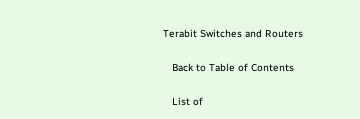Terabit Switches and Routers

   Back to Table of Contents

   List of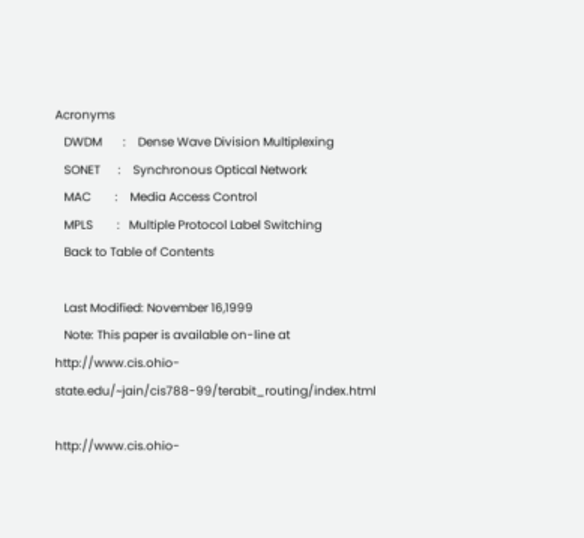Acronyms
   DWDM       :    Dense Wave Division Multiplexing
   SONET      :    Synchronous Optical Network
   MAC        :    Media Access Control
   MPLS        :   Multiple Protocol Label Switching
   Back to Table of Contents

   Last Modified: November 16,1999
   Note: This paper is available on-line at http://www.cis.ohio-state.edu/~jain/cis788-99/terabit_routing/index.html

http://www.cis.ohio-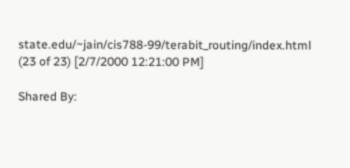state.edu/~jain/cis788-99/terabit_routing/index.html (23 of 23) [2/7/2000 12:21:00 PM]

Shared By: